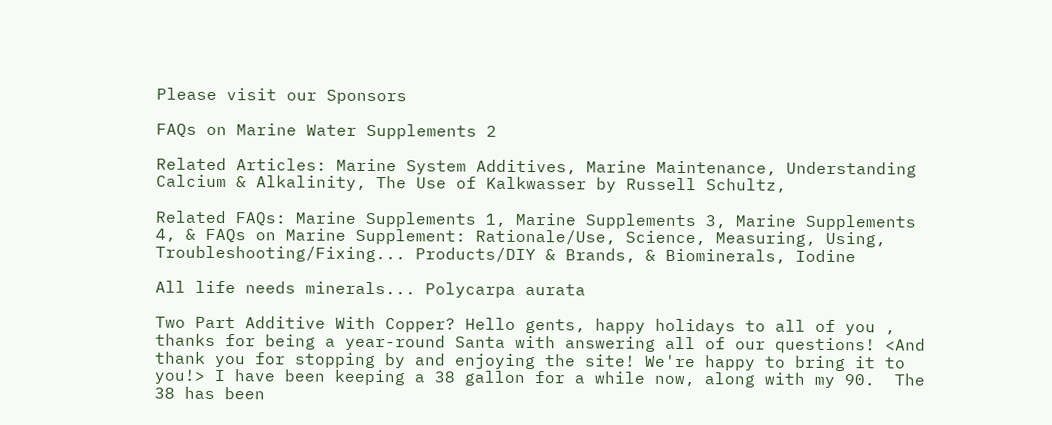Please visit our Sponsors

FAQs on Marine Water Supplements 2

Related Articles: Marine System Additives, Marine Maintenance, Understanding Calcium & Alkalinity, The Use of Kalkwasser by Russell Schultz,

Related FAQs: Marine Supplements 1, Marine Supplements 3, Marine Supplements 4, & FAQs on Marine Supplement: Rationale/Use, Science, Measuring, Using, Troubleshooting/Fixing... Products/DIY & Brands, & Biominerals, Iodine

All life needs minerals... Polycarpa aurata

Two Part Additive With Copper? Hello gents, happy holidays to all of you , thanks for being a year-round Santa with answering all of our questions! <And thank you for stopping by and enjoying the site! We're happy to bring it to you!> I have been keeping a 38 gallon for a while now, along with my 90.  The 38 has been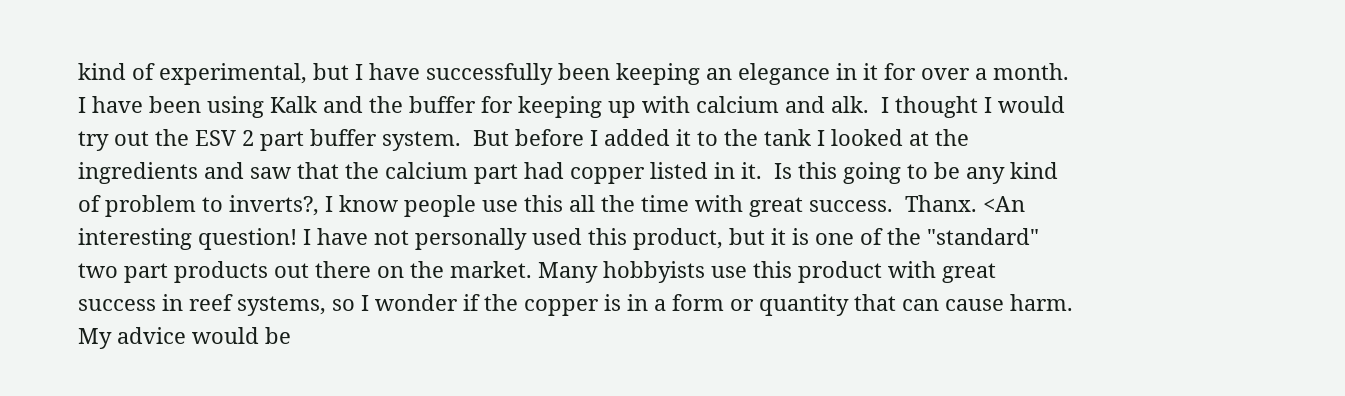kind of experimental, but I have successfully been keeping an elegance in it for over a month.  I have been using Kalk and the buffer for keeping up with calcium and alk.  I thought I would try out the ESV 2 part buffer system.  But before I added it to the tank I looked at the ingredients and saw that the calcium part had copper listed in it.  Is this going to be any kind of problem to inverts?, I know people use this all the time with great success.  Thanx. <An interesting question! I have not personally used this product, but it is one of the "standard" two part products out there on the market. Many hobbyists use this product with great success in reef systems, so I wonder if the copper is in a form or quantity that can cause harm. My advice would be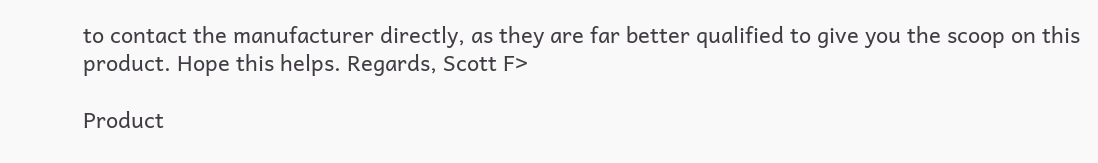to contact the manufacturer directly, as they are far better qualified to give you the scoop on this product. Hope this helps. Regards, Scott F>

Product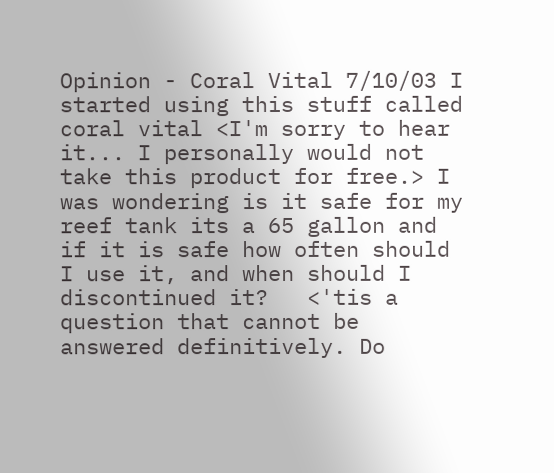Opinion - Coral Vital 7/10/03 I started using this stuff called coral vital <I'm sorry to hear it... I personally would not take this product for free.> I was wondering is it safe for my reef tank its a 65 gallon and if it is safe how often should I use it, and when should I discontinued it?   <'tis a question that cannot be answered definitively. Do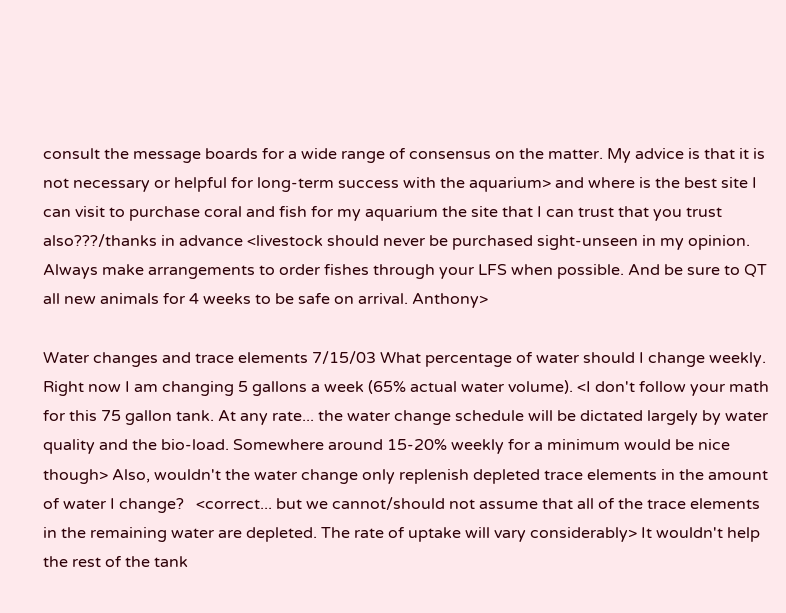consult the message boards for a wide range of consensus on the matter. My advice is that it is not necessary or helpful for long-term success with the aquarium> and where is the best site I can visit to purchase coral and fish for my aquarium the site that I can trust that you trust also???/thanks in advance <livestock should never be purchased sight-unseen in my opinion. Always make arrangements to order fishes through your LFS when possible. And be sure to QT all new animals for 4 weeks to be safe on arrival. Anthony>

Water changes and trace elements 7/15/03 What percentage of water should I change weekly.  Right now I am changing 5 gallons a week (65% actual water volume). <I don't follow your math for this 75 gallon tank. At any rate... the water change schedule will be dictated largely by water quality and the bio-load. Somewhere around 15-20% weekly for a minimum would be nice though> Also, wouldn't the water change only replenish depleted trace elements in the amount of water I change?   <correct... but we cannot/should not assume that all of the trace elements in the remaining water are depleted. The rate of uptake will vary considerably> It wouldn't help the rest of the tank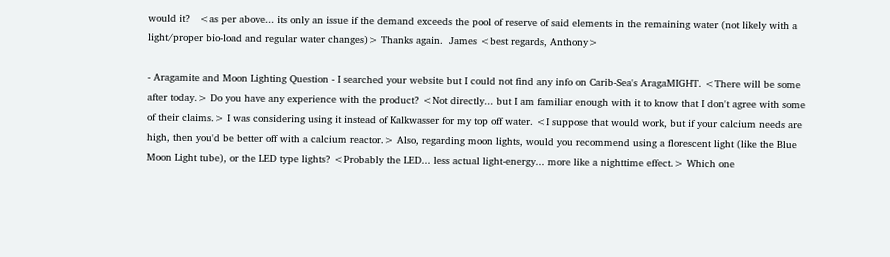would it?   <as per above... its only an issue if the demand exceeds the pool of reserve of said elements in the remaining water (not likely with a light/proper bio-load and regular water changes)> Thanks again.  James <best regards, Anthony>

- Aragamite and Moon Lighting Question - I searched your website but I could not find any info on Carib-Sea's AragaMIGHT. <There will be some after today.> Do you have any experience with the product? <Not directly... but I am familiar enough with it to know that I don't agree with some of their claims.> I was considering using it instead of Kalkwasser for my top off water. <I suppose that would work, but if your calcium needs are high, then you'd be better off with a calcium reactor.> Also, regarding moon lights, would you recommend using a florescent light (like the Blue Moon Light tube), or the LED type lights? <Probably the LED... less actual light-energy... more like a nighttime effect.> Which one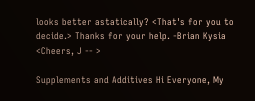looks better astatically? <That's for you to decide.> Thanks for your help. -Brian Kysia <Cheers, J -- >

Supplements and Additives Hi Everyone, My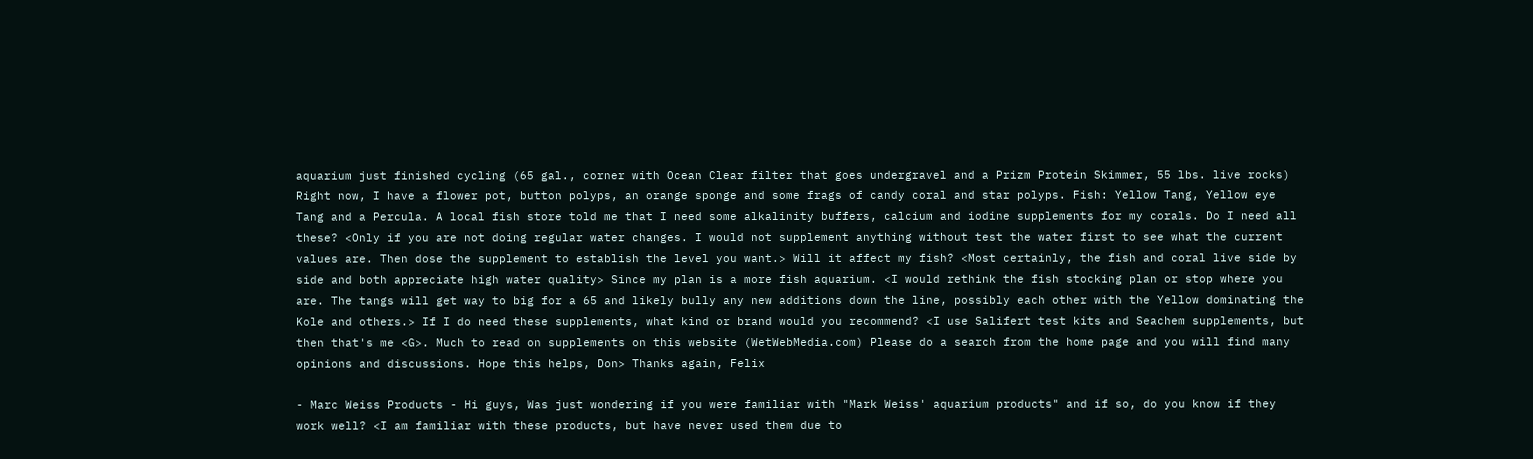aquarium just finished cycling (65 gal., corner with Ocean Clear filter that goes undergravel and a Prizm Protein Skimmer, 55 lbs. live rocks) Right now, I have a flower pot, button polyps, an orange sponge and some frags of candy coral and star polyps. Fish: Yellow Tang, Yellow eye Tang and a Percula. A local fish store told me that I need some alkalinity buffers, calcium and iodine supplements for my corals. Do I need all these? <Only if you are not doing regular water changes. I would not supplement anything without test the water first to see what the current values are. Then dose the supplement to establish the level you want.> Will it affect my fish? <Most certainly, the fish and coral live side by side and both appreciate high water quality> Since my plan is a more fish aquarium. <I would rethink the fish stocking plan or stop where you are. The tangs will get way to big for a 65 and likely bully any new additions down the line, possibly each other with the Yellow dominating the Kole and others.> If I do need these supplements, what kind or brand would you recommend? <I use Salifert test kits and Seachem supplements, but then that's me <G>. Much to read on supplements on this website (WetWebMedia.com) Please do a search from the home page and you will find many opinions and discussions. Hope this helps, Don> Thanks again, Felix

- Marc Weiss Products - Hi guys, Was just wondering if you were familiar with "Mark Weiss' aquarium products" and if so, do you know if they work well? <I am familiar with these products, but have never used them due to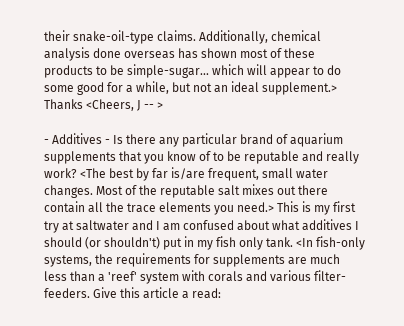their snake-oil-type claims. Additionally, chemical analysis done overseas has shown most of these products to be simple-sugar... which will appear to do some good for a while, but not an ideal supplement.> Thanks <Cheers, J -- >

- Additives - Is there any particular brand of aquarium supplements that you know of to be reputable and really work? <The best by far is/are frequent, small water changes. Most of the reputable salt mixes out there contain all the trace elements you need.> This is my first try at saltwater and I am confused about what additives I should (or shouldn't) put in my fish only tank. <In fish-only systems, the requirements for supplements are much less than a 'reef' system with corals and various filter-feeders. Give this article a read: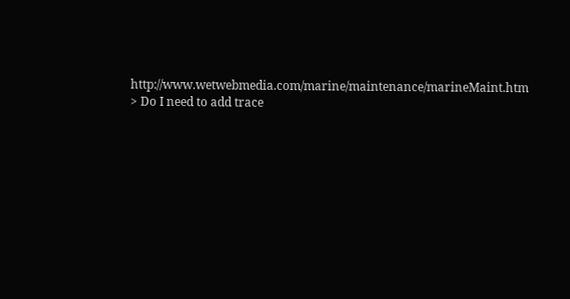http://www.wetwebmedia.com/marine/maintenance/marineMaint.htm > Do I need to add trace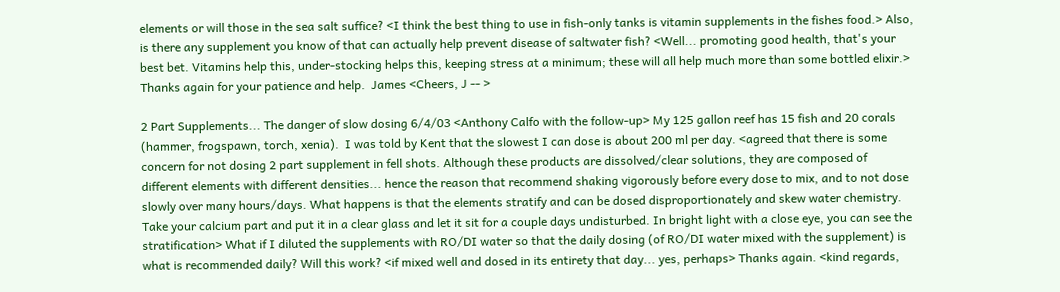elements or will those in the sea salt suffice? <I think the best thing to use in fish-only tanks is vitamin supplements in the fishes food.> Also, is there any supplement you know of that can actually help prevent disease of saltwater fish? <Well... promoting good health, that's your best bet. Vitamins help this, under-stocking helps this, keeping stress at a minimum; these will all help much more than some bottled elixir.> Thanks again for your patience and help.  James <Cheers, J -- >

2 Part Supplements... The danger of slow dosing 6/4/03 <Anthony Calfo with the follow-up> My 125 gallon reef has 15 fish and 20 corals (hammer, frogspawn, torch, xenia).  I was told by Kent that the slowest I can dose is about 200 ml per day. <agreed that there is some concern for not dosing 2 part supplement in fell shots. Although these products are dissolved/clear solutions, they are composed of different elements with different densities... hence the reason that recommend shaking vigorously before every dose to mix, and to not dose slowly over many hours/days. What happens is that the elements stratify and can be dosed disproportionately and skew water chemistry. Take your calcium part and put it in a clear glass and let it sit for a couple days undisturbed. In bright light with a close eye, you can see the stratification> What if I diluted the supplements with RO/DI water so that the daily dosing (of RO/DI water mixed with the supplement) is what is recommended daily? Will this work? <if mixed well and dosed in its entirety that day... yes, perhaps> Thanks again. <kind regards,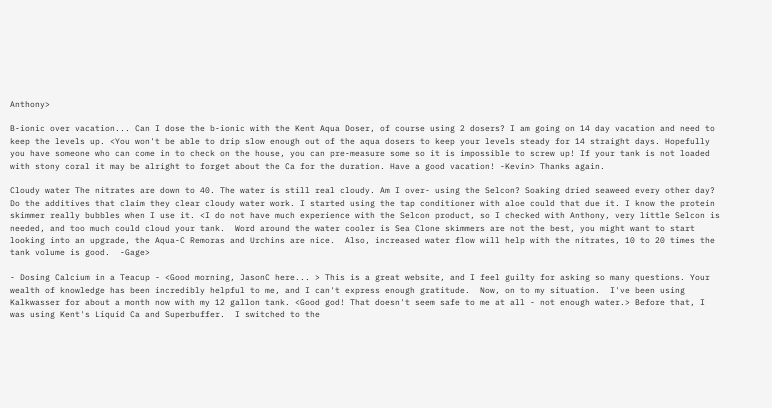Anthony>

B-ionic over vacation... Can I dose the b-ionic with the Kent Aqua Doser, of course using 2 dosers? I am going on 14 day vacation and need to keep the levels up. <You won't be able to drip slow enough out of the aqua dosers to keep your levels steady for 14 straight days. Hopefully you have someone who can come in to check on the house, you can pre-measure some so it is impossible to screw up! If your tank is not loaded with stony coral it may be alright to forget about the Ca for the duration. Have a good vacation! -Kevin> Thanks again.

Cloudy water The nitrates are down to 40. The water is still real cloudy. Am I over- using the Selcon? Soaking dried seaweed every other day? Do the additives that claim they clear cloudy water work. I started using the tap conditioner with aloe could that due it. I know the protein skimmer really bubbles when I use it. <I do not have much experience with the Selcon product, so I checked with Anthony, very little Selcon is needed, and too much could cloud your tank.  Word around the water cooler is Sea Clone skimmers are not the best, you might want to start looking into an upgrade, the Aqua-C Remoras and Urchins are nice.  Also, increased water flow will help with the nitrates, 10 to 20 times the tank volume is good.  -Gage>

- Dosing Calcium in a Teacup - <Good morning, JasonC here... > This is a great website, and I feel guilty for asking so many questions. Your wealth of knowledge has been incredibly helpful to me, and I can't express enough gratitude.  Now, on to my situation.  I've been using Kalkwasser for about a month now with my 12 gallon tank. <Good god! That doesn't seem safe to me at all - not enough water.> Before that, I was using Kent's Liquid Ca and Superbuffer.  I switched to the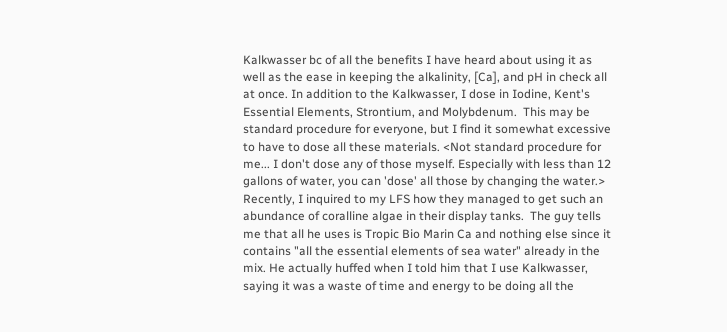Kalkwasser bc of all the benefits I have heard about using it as well as the ease in keeping the alkalinity, [Ca], and pH in check all at once. In addition to the Kalkwasser, I dose in Iodine, Kent's Essential Elements, Strontium, and Molybdenum.  This may be standard procedure for everyone, but I find it somewhat excessive to have to dose all these materials. <Not standard procedure for me... I don't dose any of those myself. Especially with less than 12 gallons of water, you can 'dose' all those by changing the water.> Recently, I inquired to my LFS how they managed to get such an abundance of coralline algae in their display tanks.  The guy tells me that all he uses is Tropic Bio Marin Ca and nothing else since it contains "all the essential elements of sea water" already in the mix. He actually huffed when I told him that I use Kalkwasser, saying it was a waste of time and energy to be doing all the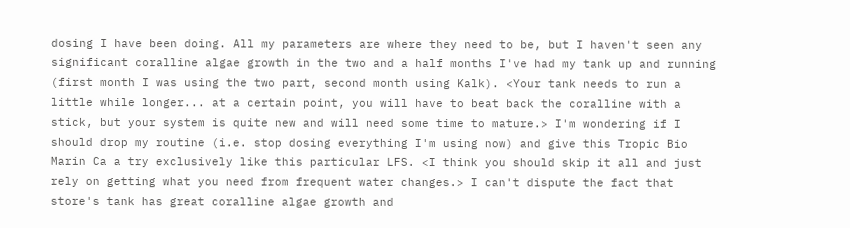dosing I have been doing. All my parameters are where they need to be, but I haven't seen any significant coralline algae growth in the two and a half months I've had my tank up and running (first month I was using the two part, second month using Kalk). <Your tank needs to run a little while longer... at a certain point, you will have to beat back the coralline with a stick, but your system is quite new and will need some time to mature.> I'm wondering if I should drop my routine (i.e. stop dosing everything I'm using now) and give this Tropic Bio Marin Ca a try exclusively like this particular LFS. <I think you should skip it all and just rely on getting what you need from frequent water changes.> I can't dispute the fact that store's tank has great coralline algae growth and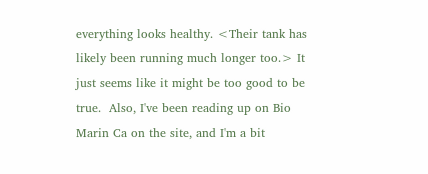everything looks healthy. <Their tank has likely been running much longer too.> It just seems like it might be too good to be true.  Also, I've been reading up on Bio Marin Ca on the site, and I'm a bit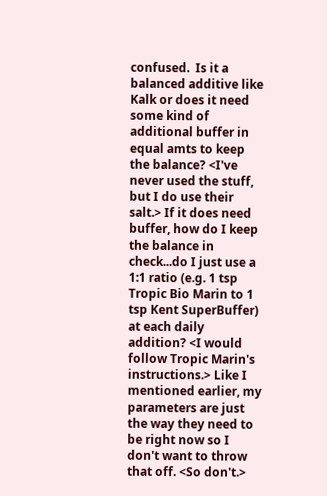confused.  Is it a balanced additive like Kalk or does it need some kind of additional buffer in equal amts to keep the balance? <I've never used the stuff, but I do use their salt.> If it does need buffer, how do I keep the balance in check...do I just use a 1:1 ratio (e.g. 1 tsp Tropic Bio Marin to 1 tsp Kent SuperBuffer) at each daily addition? <I would follow Tropic Marin's instructions.> Like I mentioned earlier, my parameters are just the way they need to be right now so I don't want to throw that off. <So don't.>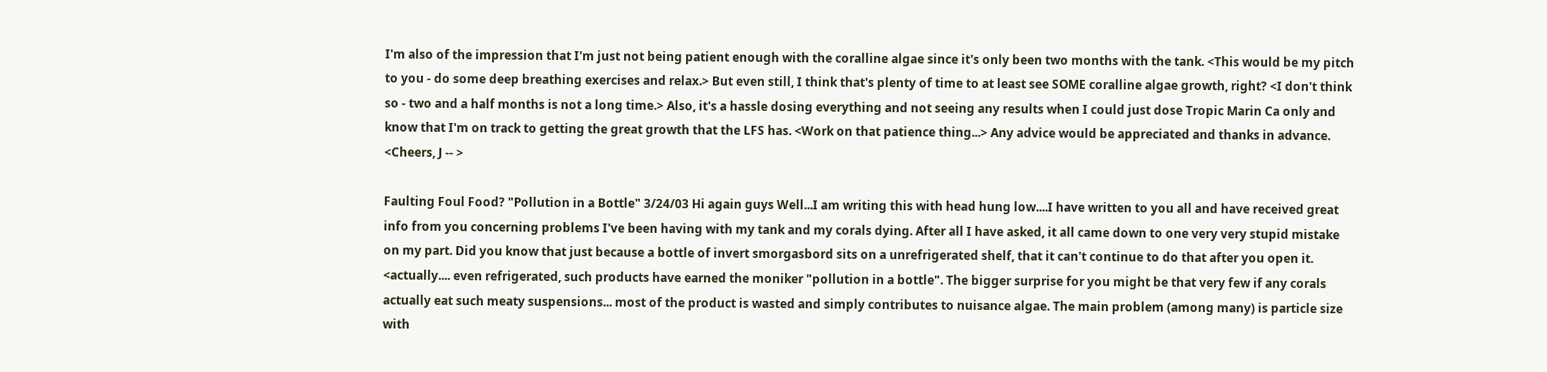I'm also of the impression that I'm just not being patient enough with the coralline algae since it's only been two months with the tank. <This would be my pitch to you - do some deep breathing exercises and relax.> But even still, I think that's plenty of time to at least see SOME coralline algae growth, right? <I don't think so - two and a half months is not a long time.> Also, it's a hassle dosing everything and not seeing any results when I could just dose Tropic Marin Ca only and know that I'm on track to getting the great growth that the LFS has. <Work on that patience thing...> Any advice would be appreciated and thanks in advance. <Cheers, J -- >

Faulting Foul Food? "Pollution in a Bottle" 3/24/03 Hi again guys Well...I am writing this with head hung low....I have written to you all and have received great info from you concerning problems I've been having with my tank and my corals dying. After all I have asked, it all came down to one very very stupid mistake on my part. Did you know that just because a bottle of invert smorgasbord sits on a unrefrigerated shelf, that it can't continue to do that after you open it. <actually.... even refrigerated, such products have earned the moniker "pollution in a bottle". The bigger surprise for you might be that very few if any corals actually eat such meaty suspensions... most of the product is wasted and simply contributes to nuisance algae. The main problem (among many) is particle size with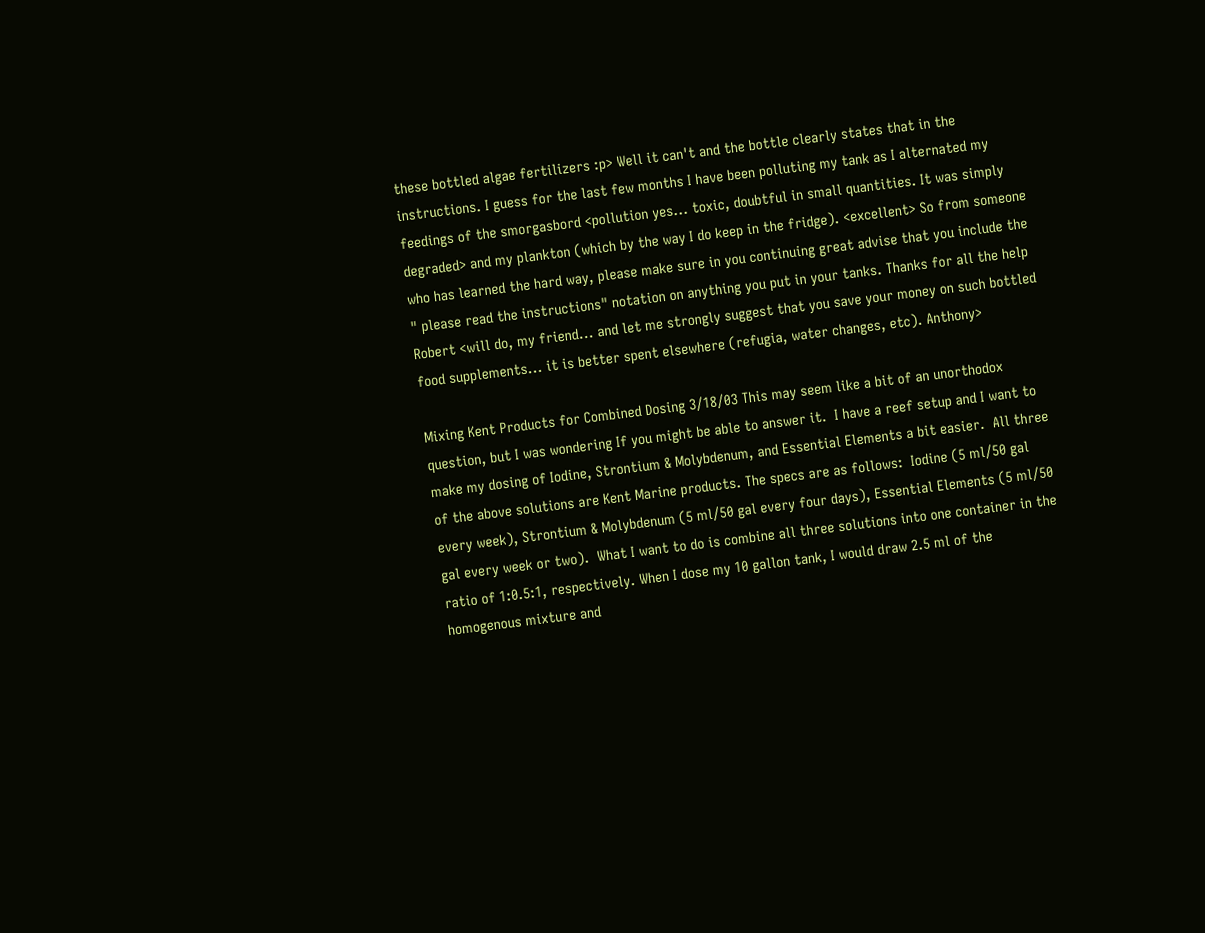these bottled algae fertilizers :p> Well it can't and the bottle clearly states that in the instructions. I guess for the last few months I have been polluting my tank as I alternated my feedings of the smorgasbord <pollution yes... toxic, doubtful in small quantities. It was simply degraded> and my plankton (which by the way I do keep in the fridge). <excellent> So from someone who has learned the hard way, please make sure in you continuing great advise that you include the " please read the instructions" notation on anything you put in your tanks. Thanks for all the help Robert <will do, my friend... and let me strongly suggest that you save your money on such bottled food supplements... it is better spent elsewhere (refugia, water changes, etc). Anthony>

Mixing Kent Products for Combined Dosing 3/18/03 This may seem like a bit of an unorthodox question, but I was wondering If you might be able to answer it.  I have a reef setup and I want to make my dosing of Iodine, Strontium & Molybdenum, and Essential Elements a bit easier.  All three of the above solutions are Kent Marine products. The specs are as follows:  Iodine (5 ml/50 gal every week), Strontium & Molybdenum (5 ml/50 gal every four days), Essential Elements (5 ml/50 gal every week or two).  What I want to do is combine all three solutions into one container in the ratio of 1:0.5:1, respectively. When I dose my 10 gallon tank, I would draw 2.5 ml of the homogenous mixture and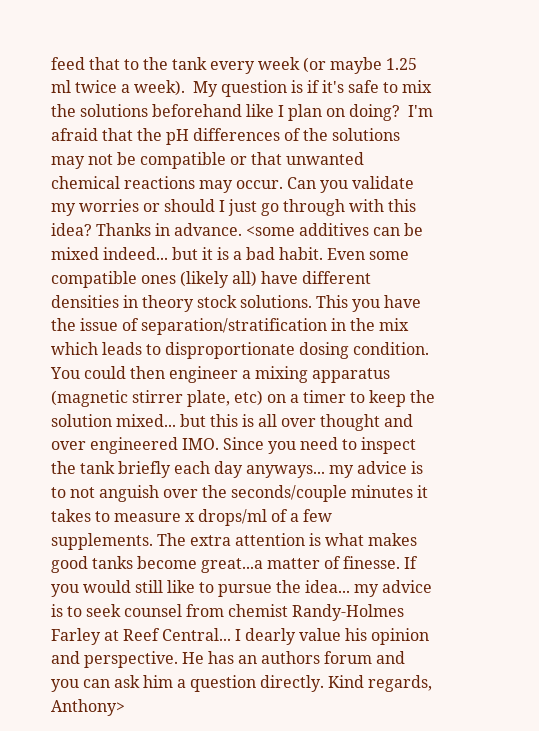feed that to the tank every week (or maybe 1.25 ml twice a week).  My question is if it's safe to mix the solutions beforehand like I plan on doing?  I'm afraid that the pH differences of the solutions may not be compatible or that unwanted chemical reactions may occur. Can you validate my worries or should I just go through with this idea? Thanks in advance. <some additives can be mixed indeed... but it is a bad habit. Even some compatible ones (likely all) have different densities in theory stock solutions. This you have the issue of separation/stratification in the mix which leads to disproportionate dosing condition. You could then engineer a mixing apparatus (magnetic stirrer plate, etc) on a timer to keep the solution mixed... but this is all over thought and over engineered IMO. Since you need to inspect the tank briefly each day anyways... my advice is to not anguish over the seconds/couple minutes it takes to measure x drops/ml of a few supplements. The extra attention is what makes good tanks become great...a matter of finesse. If you would still like to pursue the idea... my advice is to seek counsel from chemist Randy-Holmes Farley at Reef Central... I dearly value his opinion and perspective. He has an authors forum and you can ask him a question directly. Kind regards, Anthony>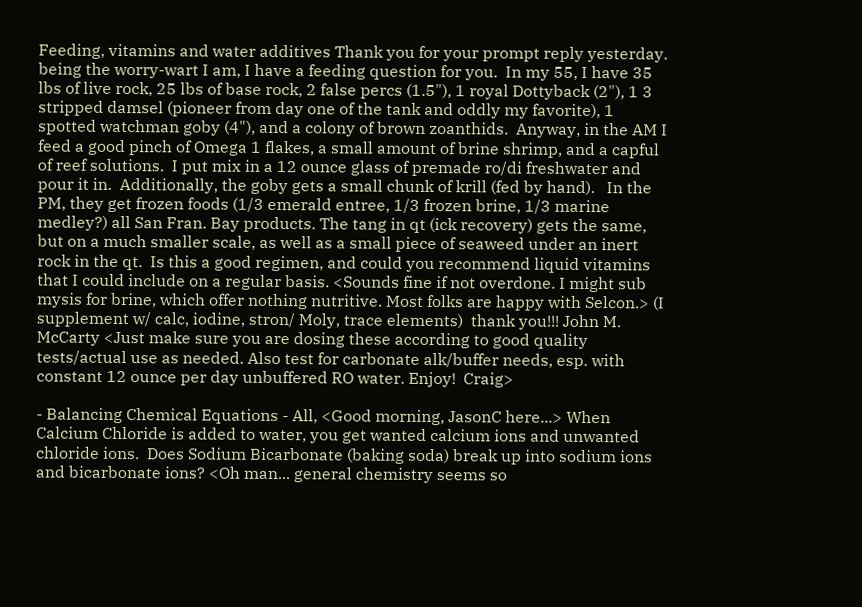Feeding, vitamins and water additives Thank you for your prompt reply yesterday.  being the worry-wart I am, I have a feeding question for you.  In my 55, I have 35 lbs of live rock, 25 lbs of base rock, 2 false percs (1.5"), 1 royal Dottyback (2"), 1 3 stripped damsel (pioneer from day one of the tank and oddly my favorite), 1 spotted watchman goby (4"), and a colony of brown zoanthids.  Anyway, in the AM I feed a good pinch of Omega 1 flakes, a small amount of brine shrimp, and a capful of reef solutions.  I put mix in a 12 ounce glass of premade ro/di freshwater and pour it in.  Additionally, the goby gets a small chunk of krill (fed by hand).   In the PM, they get frozen foods (1/3 emerald entree, 1/3 frozen brine, 1/3 marine medley?) all San Fran. Bay products. The tang in qt (ick recovery) gets the same, but on a much smaller scale, as well as a small piece of seaweed under an inert rock in the qt.  Is this a good regimen, and could you recommend liquid vitamins that I could include on a regular basis. <Sounds fine if not overdone. I might sub mysis for brine, which offer nothing nutritive. Most folks are happy with Selcon.> (I supplement w/ calc, iodine, stron/ Moly, trace elements)  thank you!!! John M. McCarty <Just make sure you are dosing these according to good quality tests/actual use as needed. Also test for carbonate alk/buffer needs, esp. with constant 12 ounce per day unbuffered RO water. Enjoy!  Craig>

- Balancing Chemical Equations - All, <Good morning, JasonC here...> When Calcium Chloride is added to water, you get wanted calcium ions and unwanted chloride ions.  Does Sodium Bicarbonate (baking soda) break up into sodium ions and bicarbonate ions? <Oh man... general chemistry seems so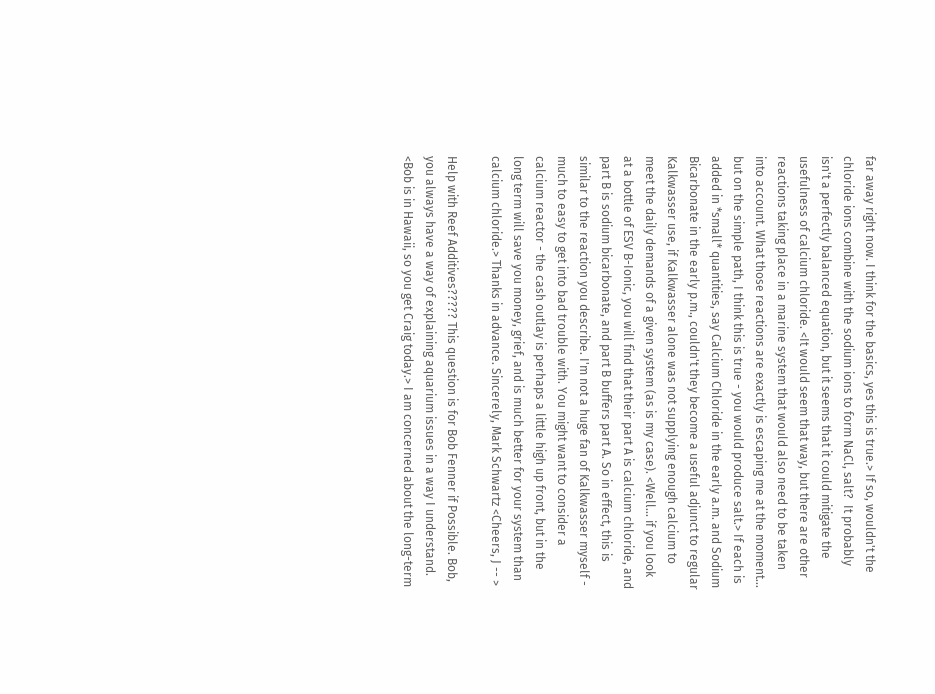far away right now. I think for the basics, yes this is true.> If so, wouldn't the chloride ions combine with the sodium ions to form NaCl, salt?  It probably isn't a perfectly balanced equation, but it seems that it could mitigate the usefulness of calcium chloride. <It would seem that way, but there are other reactions taking place in a marine system that would also need to be taken into account. What those reactions are exactly is escaping me at the moment... but on the simple path, I think this is true - you would produce salt.> If each is added in *small* quantities, say Calcium Chloride in the early a.m. and Sodium Bicarbonate in the early p.m., couldn't they become a useful adjunct to regular Kalkwasser use, if Kalkwasser alone was not supplying enough calcium to meet the daily demands of a given system (as is my case). <Well... if you look at a bottle of ESV B-Ionic, you will find that their part A is calcium chloride, and part B is sodium bicarbonate, and part B buffers part A. So in effect, this is similar to the reaction you describe. I'm not a huge fan of Kalkwasser myself - much to easy to get into bad trouble with. You might want to consider a calcium reactor - the cash outlay is perhaps a little high up front, but in the long term will save you money, grief, and is much better for your system than calcium chloride.> Thanks in advance. Sincerely, Mark Schwartz <Cheers, J -- >

Help with Reef Additives????? This question is for Bob Fenner if Possible. Bob, you always have a way of explaining aquarium issues in a way I understand. <Bob is in Hawaii, so you get Craig today.> I am concerned about the long-term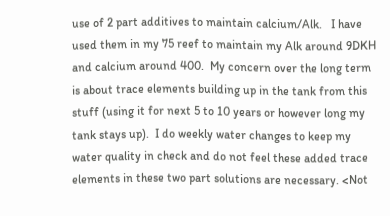use of 2 part additives to maintain calcium/Alk.   I have used them in my 75 reef to maintain my Alk around 9DKH and calcium around 400.  My concern over the long term is about trace elements building up in the tank from this stuff (using it for next 5 to 10 years or however long my tank stays up).  I do weekly water changes to keep my water quality in check and do not feel these added trace elements in these two part solutions are necessary. <Not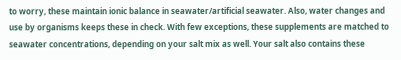to worry, these maintain ionic balance in seawater/artificial seawater. Also, water changes and use by organisms keeps these in check. With few exceptions, these supplements are matched to seawater concentrations, depending on your salt mix as well. Your salt also contains these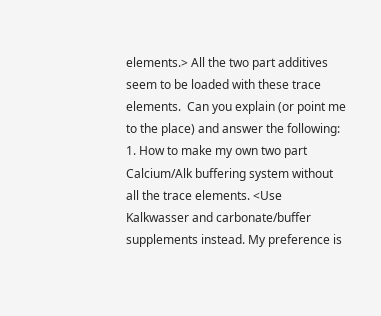elements.> All the two part additives seem to be loaded with these trace elements.  Can you explain (or point me to the place) and answer the following: 1. How to make my own two part Calcium/Alk buffering system without all the trace elements. <Use Kalkwasser and carbonate/buffer supplements instead. My preference is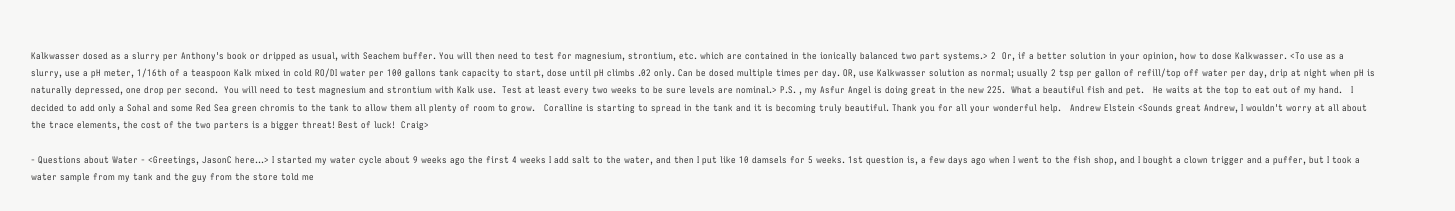Kalkwasser dosed as a slurry per Anthony's book or dripped as usual, with Seachem buffer. You will then need to test for magnesium, strontium, etc. which are contained in the ionically balanced two part systems.> 2  Or, if a better solution in your opinion, how to dose Kalkwasser. <To use as a slurry, use a pH meter, 1/16th of a teaspoon Kalk mixed in cold RO/DI water per 100 gallons tank capacity to start, dose until pH climbs .02 only. Can be dosed multiple times per day. OR, use Kalkwasser solution as normal; usually 2 tsp per gallon of refill/top off water per day, drip at night when pH is naturally depressed, one drop per second.  You will need to test magnesium and strontium with Kalk use.  Test at least every two weeks to be sure levels are nominal.> P.S. , my Asfur Angel is doing great in the new 225.  What a beautiful fish and pet.   He waits at the top to eat out of my hand.   I decided to add only a Sohal and some Red Sea green chromis to the tank to allow them all plenty of room to grow.   Coralline is starting to spread in the tank and it is becoming truly beautiful. Thank you for all your wonderful help.   Andrew Elstein <Sounds great Andrew, I wouldn't worry at all about the trace elements, the cost of the two parters is a bigger threat! Best of luck!  Craig>

- Questions about Water - <Greetings, JasonC here...> I started my water cycle about 9 weeks ago the first 4 weeks I add salt to the water, and then I put like 10 damsels for 5 weeks. 1st question is, a few days ago when I went to the fish shop, and I bought a clown trigger and a puffer, but I took a water sample from my tank and the guy from the store told me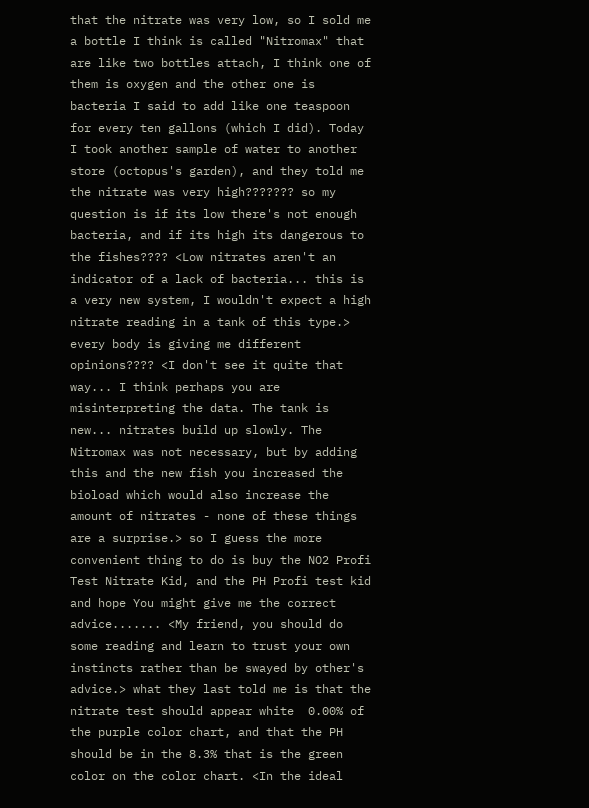that the nitrate was very low, so I sold me a bottle I think is called "Nitromax" that are like two bottles attach, I think one of them is oxygen and the other one is bacteria I said to add like one teaspoon for every ten gallons (which I did). Today I took another sample of water to another store (octopus's garden), and they told me the nitrate was very high??????? so my question is if its low there's not enough bacteria, and if its high its dangerous to the fishes???? <Low nitrates aren't an indicator of a lack of bacteria... this is a very new system, I wouldn't expect a high nitrate reading in a tank of this type.> every body is giving me different opinions???? <I don't see it quite that way... I think perhaps you are misinterpreting the data. The tank is new... nitrates build up slowly. The Nitromax was not necessary, but by adding this and the new fish you increased the bioload which would also increase the amount of nitrates - none of these things are a surprise.> so I guess the more convenient thing to do is buy the NO2 Profi Test Nitrate Kid, and the PH Profi test kid and hope You might give me the correct advice....... <My friend, you should do some reading and learn to trust your own instincts rather than be swayed by other's advice.> what they last told me is that the nitrate test should appear white  0.00% of the purple color chart, and that the PH should be in the 8.3% that is the green color on the color chart. <In the ideal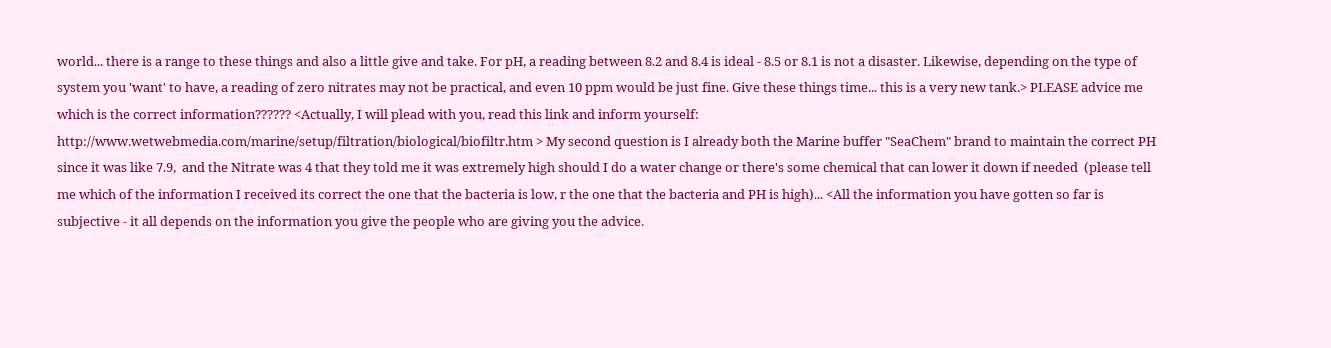world... there is a range to these things and also a little give and take. For pH, a reading between 8.2 and 8.4 is ideal - 8.5 or 8.1 is not a disaster. Likewise, depending on the type of system you 'want' to have, a reading of zero nitrates may not be practical, and even 10 ppm would be just fine. Give these things time... this is a very new tank.> PLEASE advice me which is the correct information?????? <Actually, I will plead with you, read this link and inform yourself: http://www.wetwebmedia.com/marine/setup/filtration/biological/biofiltr.htm > My second question is I already both the Marine buffer "SeaChem" brand to maintain the correct PH since it was like 7.9,  and the Nitrate was 4 that they told me it was extremely high should I do a water change or there's some chemical that can lower it down if needed  (please tell me which of the information I received its correct the one that the bacteria is low, r the one that the bacteria and PH is high)... <All the information you have gotten so far is subjective - it all depends on the information you give the people who are giving you the advice.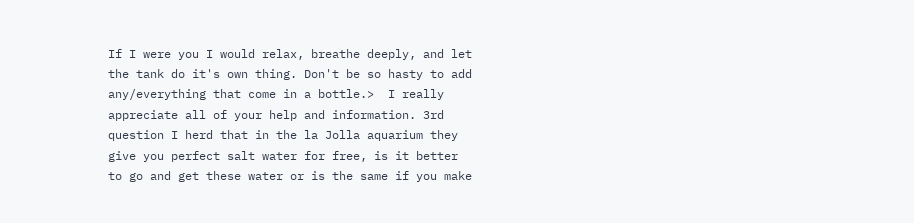If I were you I would relax, breathe deeply, and let the tank do it's own thing. Don't be so hasty to add any/everything that come in a bottle.>  I really appreciate all of your help and information. 3rd question I herd that in the la Jolla aquarium they give you perfect salt water for free, is it better to go and get these water or is the same if you make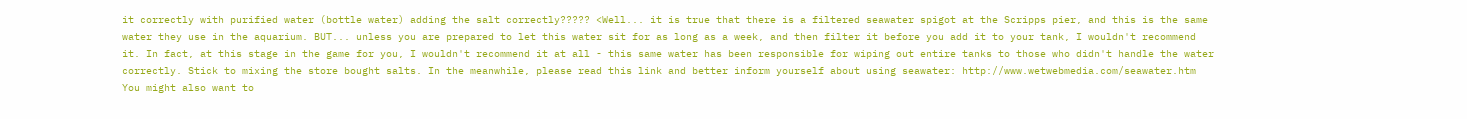it correctly with purified water (bottle water) adding the salt correctly????? <Well... it is true that there is a filtered seawater spigot at the Scripps pier, and this is the same water they use in the aquarium. BUT... unless you are prepared to let this water sit for as long as a week, and then filter it before you add it to your tank, I wouldn't recommend it. In fact, at this stage in the game for you, I wouldn't recommend it at all - this same water has been responsible for wiping out entire tanks to those who didn't handle the water correctly. Stick to mixing the store bought salts. In the meanwhile, please read this link and better inform yourself about using seawater: http://www.wetwebmedia.com/seawater.htm You might also want to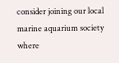consider joining our local marine aquarium society where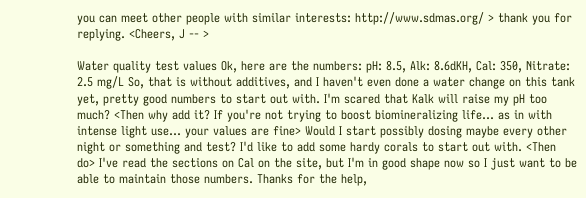you can meet other people with similar interests: http://www.sdmas.org/ > thank you for replying. <Cheers, J -- >

Water quality test values Ok, here are the numbers: pH: 8.5, Alk: 8.6dKH, Cal: 350, Nitrate: 2.5 mg/L So, that is without additives, and I haven't even done a water change on this tank yet, pretty good numbers to start out with. I'm scared that Kalk will raise my pH too much? <Then why add it? If you're not trying to boost biomineralizing life... as in with intense light use... your values are fine> Would I start possibly dosing maybe every other night or something and test? I'd like to add some hardy corals to start out with. <Then do> I've read the sections on Cal on the site, but I'm in good shape now so I just want to be able to maintain those numbers. Thanks for the help,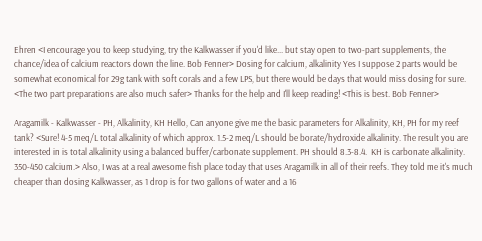Ehren <I encourage you to keep studying, try the Kalkwasser if you'd like... but stay open to two-part supplements, the chance/idea of calcium reactors down the line. Bob Fenner> Dosing for calcium, alkalinity Yes I suppose 2 parts would be somewhat economical for 29g tank with soft corals and a few LPS, but there would be days that would miss dosing for sure. <The two part preparations are also much safer> Thanks for the help and I'll keep reading! <This is best. Bob Fenner>

Aragamilk - Kalkwasser - PH, Alkalinity, KH Hello, Can anyone give me the basic parameters for Alkalinity, KH, PH for my reef tank? <Sure! 4-5 meq/L total alkalinity of which approx. 1.5-2 meq/L should be borate/hydroxide alkalinity. The result you are interested in is total alkalinity using a balanced buffer/carbonate supplement. PH should 8.3-8.4.  KH is carbonate alkalinity. 350-450 calcium.> Also, I was at a real awesome fish place today that uses Aragamilk in all of their reefs. They told me it's much cheaper than dosing Kalkwasser, as 1 drop is for two gallons of water and a 16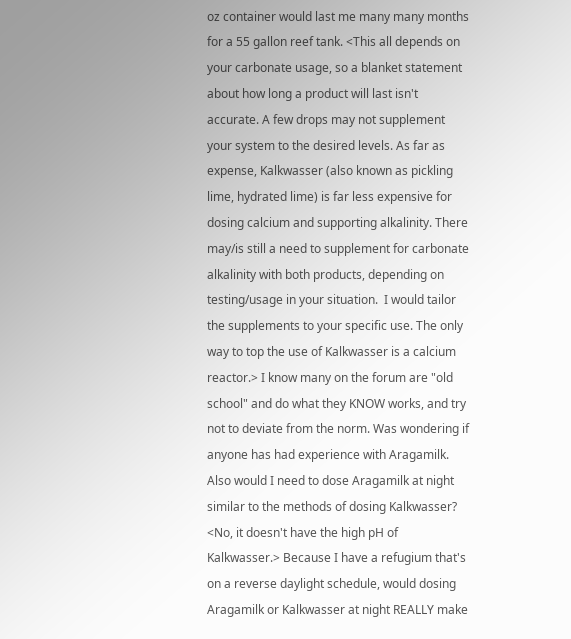oz container would last me many many months for a 55 gallon reef tank. <This all depends on your carbonate usage, so a blanket statement about how long a product will last isn't accurate. A few drops may not supplement your system to the desired levels. As far as expense, Kalkwasser (also known as pickling lime, hydrated lime) is far less expensive for dosing calcium and supporting alkalinity. There may/is still a need to supplement for carbonate alkalinity with both products, depending on testing/usage in your situation.  I would tailor the supplements to your specific use. The only way to top the use of Kalkwasser is a calcium reactor.> I know many on the forum are "old school" and do what they KNOW works, and try not to deviate from the norm. Was wondering if anyone has had experience with Aragamilk.  Also would I need to dose Aragamilk at night similar to the methods of dosing Kalkwasser? <No, it doesn't have the high pH of Kalkwasser.> Because I have a refugium that's on a reverse daylight schedule, would dosing Aragamilk or Kalkwasser at night REALLY make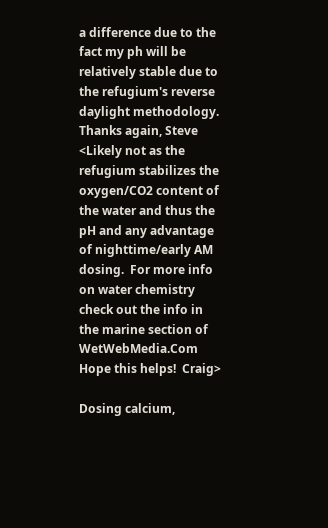a difference due to the fact my ph will be relatively stable due to the refugium's reverse daylight methodology. Thanks again, Steve <Likely not as the refugium stabilizes the oxygen/CO2 content of the water and thus the pH and any advantage of nighttime/early AM dosing.  For more info on water chemistry check out the info in the marine section of WetWebMedia.Com  Hope this helps!  Craig>

Dosing calcium,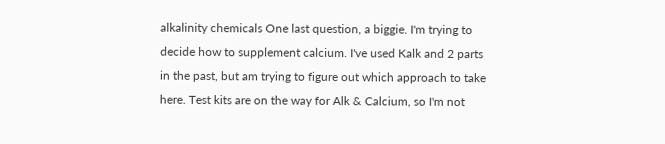alkalinity chemicals One last question, a biggie. I'm trying to decide how to supplement calcium. I've used Kalk and 2 parts in the past, but am trying to figure out which approach to take here. Test kits are on the way for Alk & Calcium, so I'm not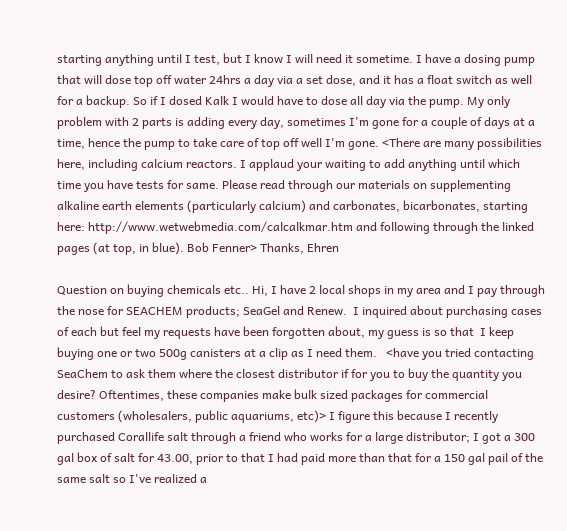starting anything until I test, but I know I will need it sometime. I have a dosing pump that will dose top off water 24hrs a day via a set dose, and it has a float switch as well for a backup. So if I dosed Kalk I would have to dose all day via the pump. My only problem with 2 parts is adding every day, sometimes I'm gone for a couple of days at a time, hence the pump to take care of top off well I'm gone. <There are many possibilities here, including calcium reactors. I applaud your waiting to add anything until which time you have tests for same. Please read through our materials on supplementing alkaline earth elements (particularly calcium) and carbonates, bicarbonates, starting here: http://www.wetwebmedia.com/calcalkmar.htm and following through the linked pages (at top, in blue). Bob Fenner> Thanks, Ehren

Question on buying chemicals etc.. Hi, I have 2 local shops in my area and I pay through the nose for SEACHEM products; SeaGel and Renew.  I inquired about purchasing cases of each but feel my requests have been forgotten about, my guess is so that  I keep buying one or two 500g canisters at a clip as I need them.   <have you tried contacting SeaChem to ask them where the closest distributor if for you to buy the quantity you desire? Oftentimes, these companies make bulk sized packages for commercial customers (wholesalers, public aquariums, etc)> I figure this because I recently purchased Corallife salt through a friend who works for a large distributor; I got a 300 gal box of salt for 43.00, prior to that I had paid more than that for a 150 gal pail of the same salt so I've realized a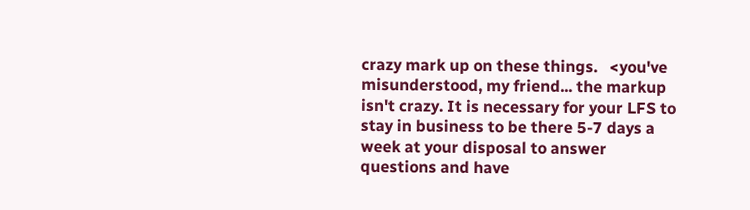crazy mark up on these things.   <you've misunderstood, my friend... the markup isn't crazy. It is necessary for your LFS to stay in business to be there 5-7 days a week at your disposal to answer questions and have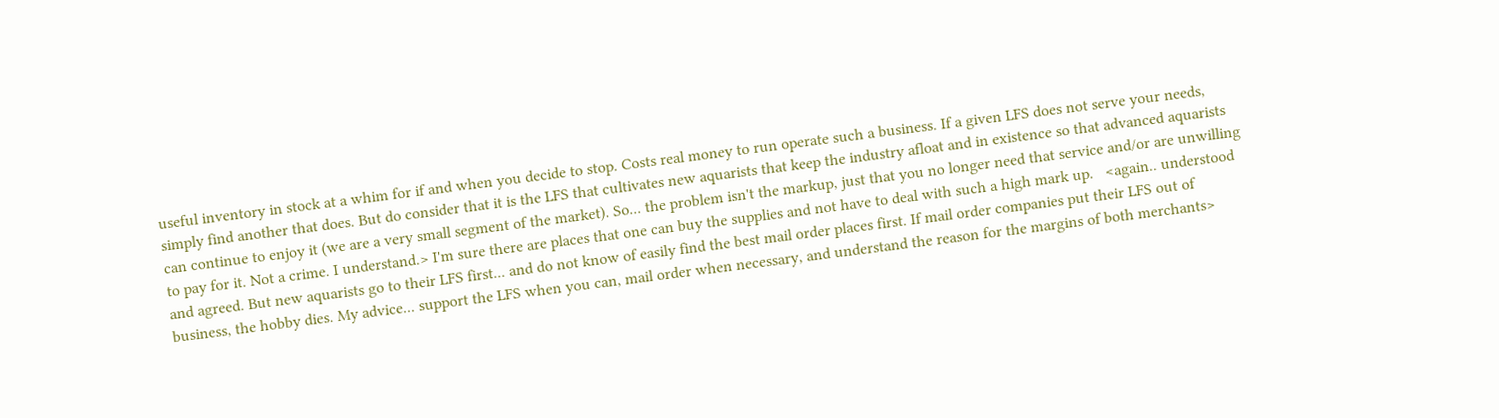useful inventory in stock at a whim for if and when you decide to stop. Costs real money to run operate such a business. If a given LFS does not serve your needs, simply find another that does. But do consider that it is the LFS that cultivates new aquarists that keep the industry afloat and in existence so that advanced aquarists can continue to enjoy it (we are a very small segment of the market). So... the problem isn't the markup, just that you no longer need that service and/or are unwilling to pay for it. Not a crime. I understand.> I'm sure there are places that one can buy the supplies and not have to deal with such a high mark up.   <again.. understood and agreed. But new aquarists go to their LFS first... and do not know of easily find the best mail order places first. If mail order companies put their LFS out of business, the hobby dies. My advice... support the LFS when you can, mail order when necessary, and understand the reason for the margins of both merchants>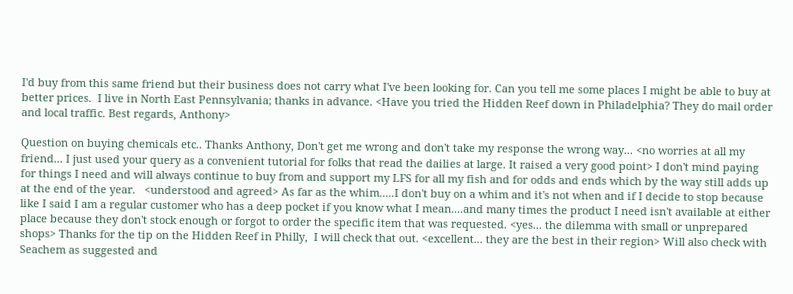I'd buy from this same friend but their business does not carry what I've been looking for. Can you tell me some places I might be able to buy at better prices.  I live in North East Pennsylvania; thanks in advance. <Have you tried the Hidden Reef down in Philadelphia? They do mail order and local traffic. Best regards, Anthony>

Question on buying chemicals etc.. Thanks Anthony, Don't get me wrong and don't take my response the wrong way... <no worries at all my friend... I just used your query as a convenient tutorial for folks that read the dailies at large. It raised a very good point> I don't mind paying for things I need and will always continue to buy from and support my LFS for all my fish and for odds and ends which by the way still adds up at the end of the year.   <understood and agreed> As far as the whim.....I don't buy on a whim and it's not when and if I decide to stop because like I said I am a regular customer who has a deep pocket if you know what I mean....and many times the product I need isn't available at either place because they don't stock enough or forgot to order the specific item that was requested. <yes... the dilemma with small or unprepared shops> Thanks for the tip on the Hidden Reef in Philly,  I will check that out. <excellent... they are the best in their region> Will also check with Seachem as suggested and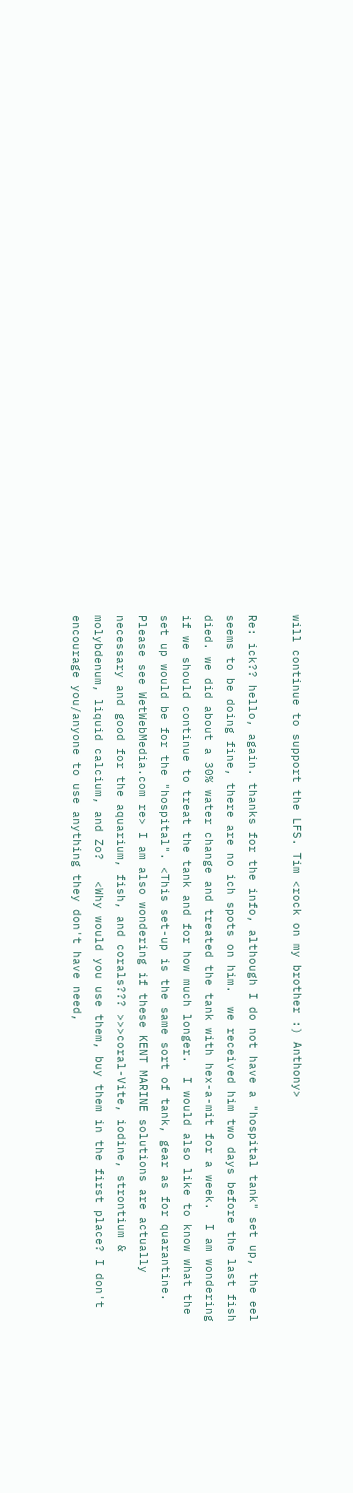will continue to support the LFS. Tim <rock on my brother :) Anthony>

Re: ick?? hello, again. thanks for the info, although I do not have a "hospital tank" set up, the eel seems to be doing fine, there are no ich spots on him.  we received him two days before the last fish died. we did about a 30% water change and treated the tank with hex-a-mit for a week.  I am wondering if we should continue to treat the tank and for how much longer.  I would also like to know what the set up would be for the "hospital". <This set-up is the same sort of tank, gear as for quarantine. Please see WetWebMedia.com re> I am also wondering if these KENT MARINE solutions are actually necessary and good for the aquarium, fish, and corals??? >>>coral-Vite, iodine, strontium & molybdenum, liquid calcium, and Zo?   <Why would you use them, buy them in the first place? I don't encourage you/anyone to use anything they don't have need,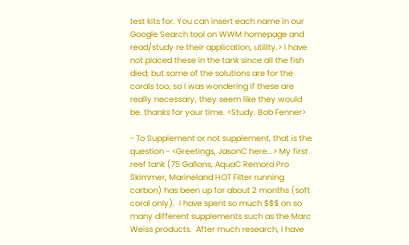test kits for. You can insert each name in our Google Search tool on WWM homepage and read/study re their application, utility.> I have not placed these in the tank since all the fish died; but some of the solutions are for the corals too; so I was wondering if these are really necessary, they seem like they would be. thanks for your time. <Study. Bob Fenner>

- To Supplement or not supplement, that is the question - <Greetings, JasonC here...> My first reef tank (75 Gallons, AquaC Remora Pro Skimmer, Marineland HOT Filter running carbon) has been up for about 2 months (soft coral only).  I have spent so much $$$ on so many different supplements such as the Marc Weiss products.  After much research, I have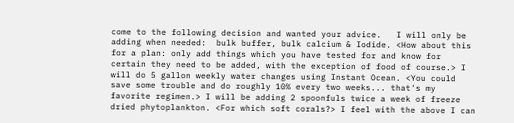come to the following decision and wanted your advice.   I will only be adding when needed:  bulk buffer, bulk calcium & Iodide. <How about this for a plan: only add things which you have tested for and know for certain they need to be added, with the exception of food of course.> I will do 5 gallon weekly water changes using Instant Ocean. <You could save some trouble and do roughly 10% every two weeks... that's my favorite regimen.> I will be adding 2 spoonfuls twice a week of freeze dried phytoplankton. <For which soft corals?> I feel with the above I can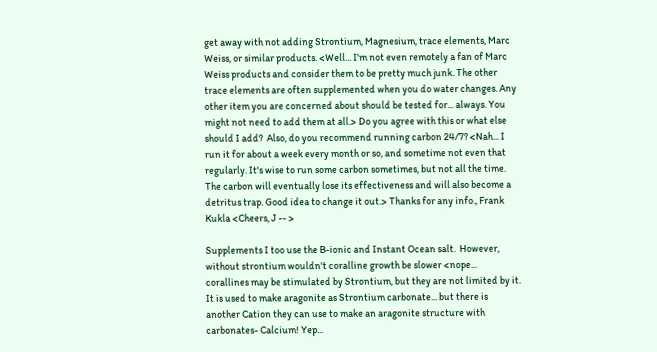get away with not adding Strontium, Magnesium, trace elements, Marc Weiss, or similar products. <Well... I'm not even remotely a fan of Marc Weiss products and consider them to be pretty much junk. The other trace elements are often supplemented when you do water changes. Any other item you are concerned about should be tested for... always. You might not need to add them at all.> Do you agree with this or what else should I add?  Also, do you recommend running carbon 24/7? <Nah... I run it for about a week every month or so, and sometime not even that regularly. It's wise to run some carbon sometimes, but not all the time. The carbon will eventually lose its effectiveness and will also become a detritus trap. Good idea to change it out.> Thanks for any info., Frank Kukla <Cheers, J -- >

Supplements I too use the B-ionic and Instant Ocean salt.  However, without strontium wouldn't coralline growth be slower <nope... corallines may be stimulated by Strontium, but they are not limited by it. It is used to make aragonite as Strontium carbonate... but there is another Cation they can use to make an aragonite structure with carbonates- Calcium! Yep...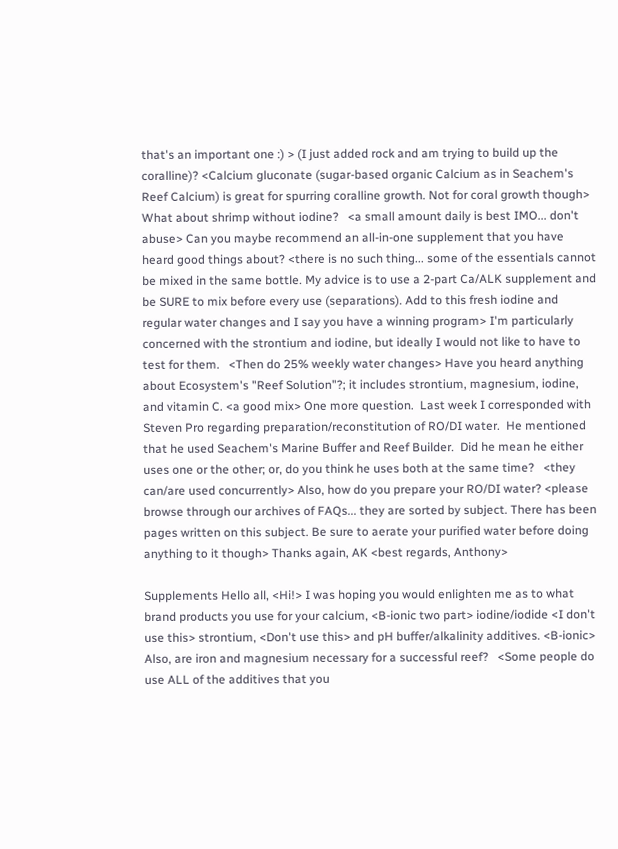that's an important one :) > (I just added rock and am trying to build up the coralline)? <Calcium gluconate (sugar-based organic Calcium as in Seachem's Reef Calcium) is great for spurring coralline growth. Not for coral growth though> What about shrimp without iodine?   <a small amount daily is best IMO... don't abuse> Can you maybe recommend an all-in-one supplement that you have heard good things about? <there is no such thing... some of the essentials cannot be mixed in the same bottle. My advice is to use a 2-part Ca/ALK supplement and be SURE to mix before every use (separations). Add to this fresh iodine and regular water changes and I say you have a winning program> I'm particularly concerned with the strontium and iodine, but ideally I would not like to have to test for them.   <Then do 25% weekly water changes> Have you heard anything about Ecosystem's "Reef Solution"?; it includes strontium, magnesium, iodine, and vitamin C. <a good mix> One more question.  Last week I corresponded with Steven Pro regarding preparation/reconstitution of RO/DI water.  He mentioned that he used Seachem's Marine Buffer and Reef Builder.  Did he mean he either uses one or the other; or, do you think he uses both at the same time?   <they can/are used concurrently> Also, how do you prepare your RO/DI water? <please browse through our archives of FAQs... they are sorted by subject. There has been pages written on this subject. Be sure to aerate your purified water before doing anything to it though> Thanks again, AK <best regards, Anthony>

Supplements Hello all, <Hi!> I was hoping you would enlighten me as to what brand products you use for your calcium, <B-ionic two part> iodine/iodide <I don't use this> strontium, <Don't use this> and pH buffer/alkalinity additives. <B-ionic> Also, are iron and magnesium necessary for a successful reef?   <Some people do use ALL of the additives that you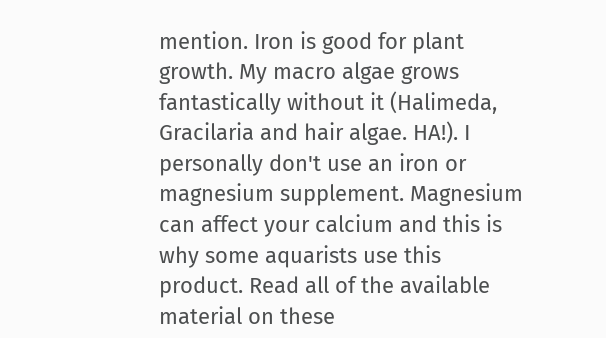mention. Iron is good for plant growth. My macro algae grows fantastically without it (Halimeda, Gracilaria and hair algae. HA!). I personally don't use an iron or magnesium supplement. Magnesium can affect your calcium and this is why some aquarists use this product. Read all of the available material on these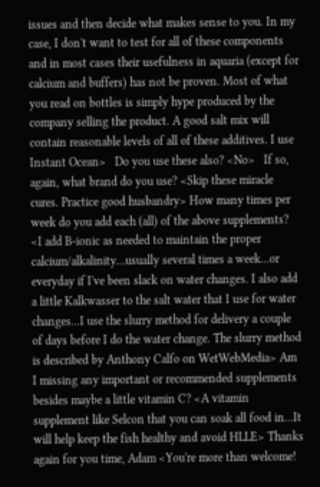issues and then decide what makes sense to you. In my case, I don't want to test for all of these components and in most cases their usefulness in aquaria (except for calcium and buffers) has not be proven. Most of what you read on bottles is simply hype produced by the company selling the product. A good salt mix will contain reasonable levels of all of these additives. I use Instant Ocean>   Do you use these also? <No>   If so, again, what brand do you use? <Skip these miracle cures. Practice good husbandry> How many times per week do you add each (all) of the above supplements?   <I add B-ionic as needed to maintain the proper calcium/alkalinity...usually several times a week...or everyday if I've been slack on water changes. I also add a little Kalkwasser to the salt water that I use for water changes...I use the slurry method for delivery a couple of days before I do the water change. The slurry method is described by Anthony Calfo on WetWebMedia> Am I missing any important or recommended supplements besides maybe a little vitamin C? <A vitamin supplement like Selcon that you can soak all food in...It will help keep the fish healthy and avoid HLLE> Thanks again for you time, Adam <You're more than welcome!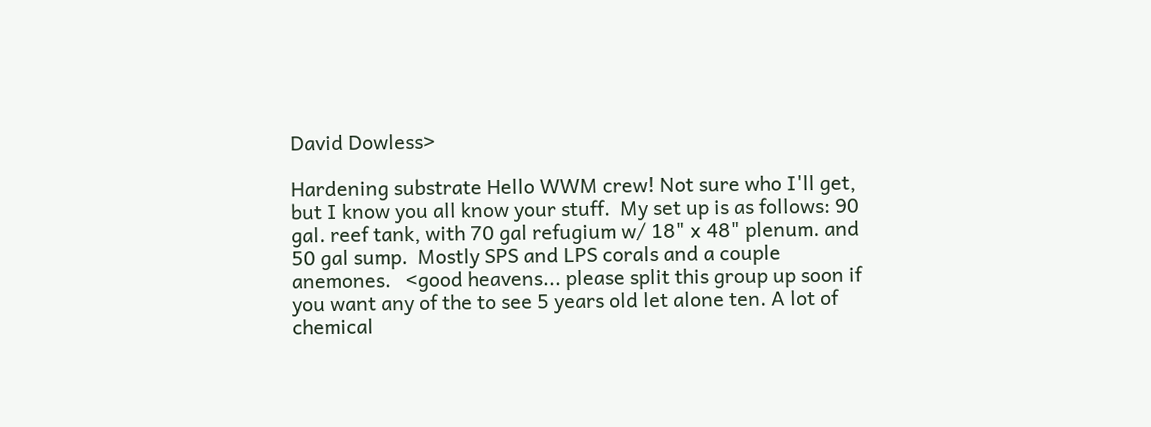David Dowless>

Hardening substrate Hello WWM crew! Not sure who I'll get, but I know you all know your stuff.  My set up is as follows: 90 gal. reef tank, with 70 gal refugium w/ 18" x 48" plenum. and 50 gal sump.  Mostly SPS and LPS corals and a couple anemones.   <good heavens... please split this group up soon if you want any of the to see 5 years old let alone ten. A lot of chemical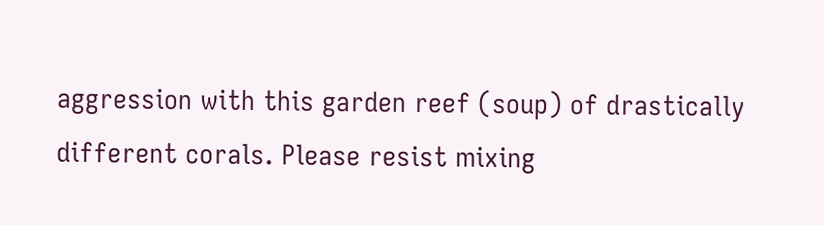aggression with this garden reef (soup) of drastically different corals. Please resist mixing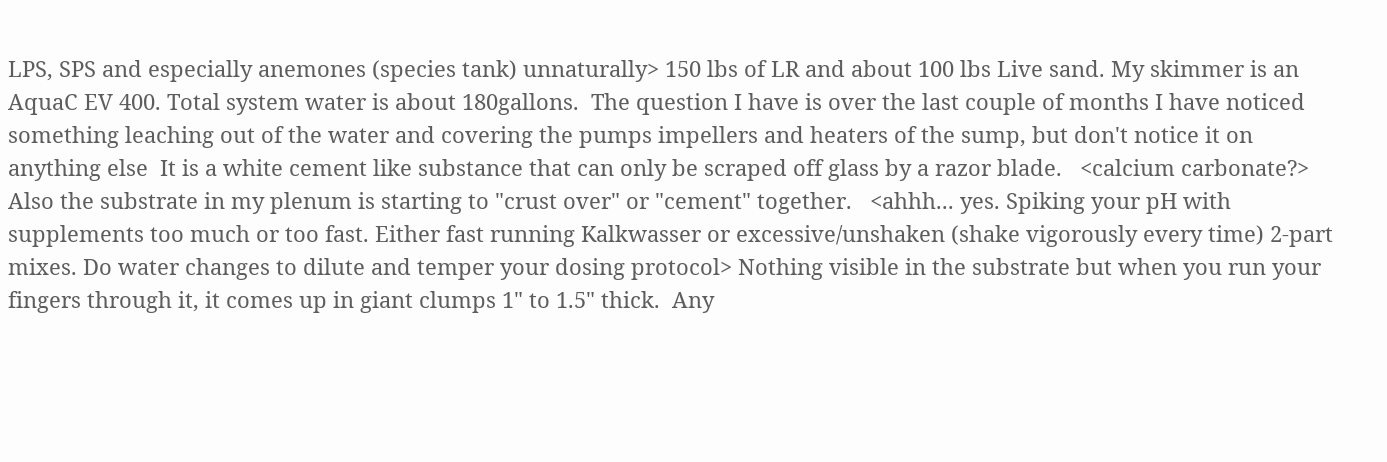LPS, SPS and especially anemones (species tank) unnaturally> 150 lbs of LR and about 100 lbs Live sand. My skimmer is an AquaC EV 400. Total system water is about 180gallons.  The question I have is over the last couple of months I have noticed something leaching out of the water and covering the pumps impellers and heaters of the sump, but don't notice it on anything else  It is a white cement like substance that can only be scraped off glass by a razor blade.   <calcium carbonate?> Also the substrate in my plenum is starting to "crust over" or "cement" together.   <ahhh... yes. Spiking your pH with supplements too much or too fast. Either fast running Kalkwasser or excessive/unshaken (shake vigorously every time) 2-part mixes. Do water changes to dilute and temper your dosing protocol> Nothing visible in the substrate but when you run your fingers through it, it comes up in giant clumps 1" to 1.5" thick.  Any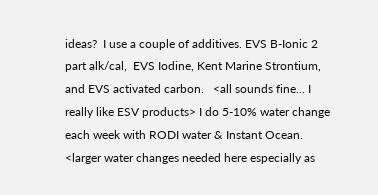ideas?  I use a couple of additives. EVS B-Ionic 2 part alk/cal,  EVS Iodine, Kent Marine Strontium, and EVS activated carbon.   <all sounds fine... I really like ESV products> I do 5-10% water change each week with RODI water & Instant Ocean.   <larger water changes needed here especially as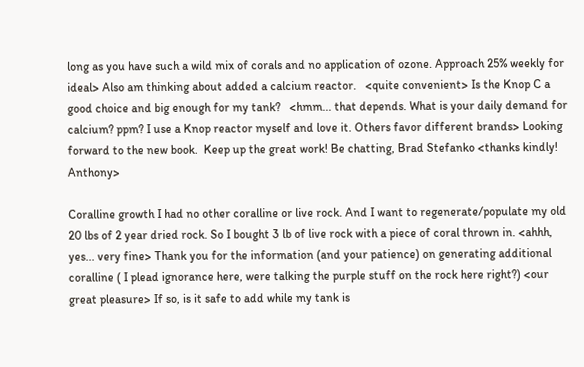long as you have such a wild mix of corals and no application of ozone. Approach 25% weekly for ideal> Also am thinking about added a calcium reactor.   <quite convenient> Is the Knop C a good choice and big enough for my tank?   <hmm... that depends. What is your daily demand for calcium? ppm? I use a Knop reactor myself and love it. Others favor different brands> Looking forward to the new book.  Keep up the great work! Be chatting, Brad Stefanko <thanks kindly! Anthony>

Coralline growth I had no other coralline or live rock. And I want to regenerate/populate my old 20 lbs of 2 year dried rock. So I bought 3 lb of live rock with a piece of coral thrown in. <ahhh, yes... very fine> Thank you for the information (and your patience) on generating additional coralline ( I plead ignorance here, were talking the purple stuff on the rock here right?) <our great pleasure> If so, is it safe to add while my tank is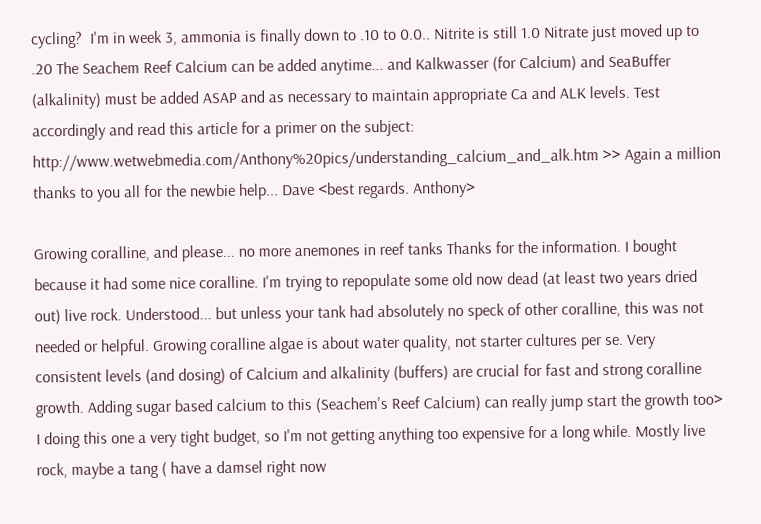cycling?  I'm in week 3, ammonia is finally down to .10 to 0.0.. Nitrite is still 1.0 Nitrate just moved up to .20 The Seachem Reef Calcium can be added anytime... and Kalkwasser (for Calcium) and SeaBuffer (alkalinity) must be added ASAP and as necessary to maintain appropriate Ca and ALK levels. Test accordingly and read this article for a primer on the subject: http://www.wetwebmedia.com/Anthony%20pics/understanding_calcium_and_alk.htm >> Again a million thanks to you all for the newbie help... Dave <best regards. Anthony>

Growing coralline, and please... no more anemones in reef tanks Thanks for the information. I bought because it had some nice coralline. I'm trying to repopulate some old now dead (at least two years dried out) live rock. Understood... but unless your tank had absolutely no speck of other coralline, this was not needed or helpful. Growing coralline algae is about water quality, not starter cultures per se. Very consistent levels (and dosing) of Calcium and alkalinity (buffers) are crucial for fast and strong coralline growth. Adding sugar based calcium to this (Seachem's Reef Calcium) can really jump start the growth too> I doing this one a very tight budget, so I'm not getting anything too expensive for a long while. Mostly live rock, maybe a tang ( have a damsel right now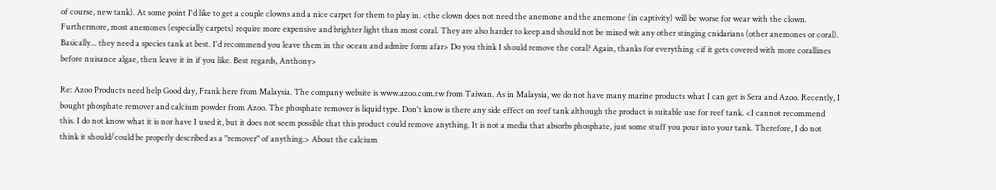of course, new tank). At some point I'd like to get a couple clowns and a nice carpet for them to play in. <the clown does not need the anemone and the anemone (in captivity) will be worse for wear with the clown. Furthermore, most anemones (especially carpets) require more expensive and brighter light than most coral. They are also harder to keep and should not be mixed wit any other stinging cnidarians (other anemones or coral). Basically... they need a species tank at best. I'd recommend you leave them in the ocean and admire form afar> Do you think I should remove the coral? Again, thanks for everything <if it gets covered with more corallines before nuisance algae, then leave it in if you like. Best regards, Anthony>

Re: Azoo Products need help Good day, Frank here from Malaysia. The company website is www.azoo.com.tw from Taiwan. As in Malaysia, we do not have many marine products what I can get is Sera and Azoo. Recently, I bought phosphate remover and calcium powder from Azoo. The phosphate remover is liquid type. Don't know is there any side effect on reef tank although the product is suitable use for reef tank. <I cannot recommend this. I do not know what it is nor have I used it, but it does not seem possible that this product could remove anything. It is not a media that absorbs phosphate, just some stuff you pour into your tank. Therefore, I do not think it should/could be properly described as a "remover" of anything.> About the calcium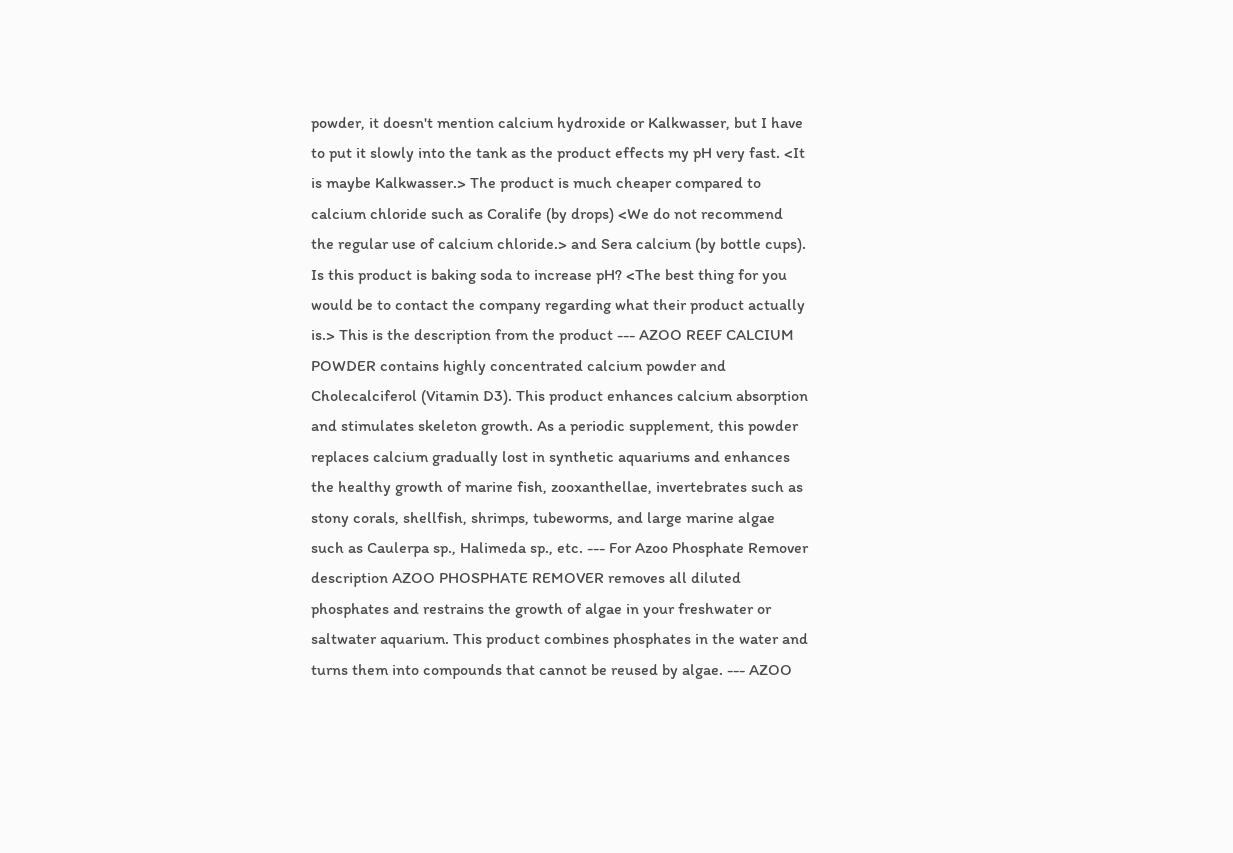powder, it doesn't mention calcium hydroxide or Kalkwasser, but I have to put it slowly into the tank as the product effects my pH very fast. <It is maybe Kalkwasser.> The product is much cheaper compared to calcium chloride such as Coralife (by drops) <We do not recommend the regular use of calcium chloride.> and Sera calcium (by bottle cups). Is this product is baking soda to increase pH? <The best thing for you would be to contact the company regarding what their product actually is.> This is the description from the product --- AZOO REEF CALCIUM POWDER contains highly concentrated calcium powder and Cholecalciferol (Vitamin D3). This product enhances calcium absorption and stimulates skeleton growth. As a periodic supplement, this powder replaces calcium gradually lost in synthetic aquariums and enhances the healthy growth of marine fish, zooxanthellae, invertebrates such as stony corals, shellfish, shrimps, tubeworms, and large marine algae such as Caulerpa sp., Halimeda sp., etc. --- For Azoo Phosphate Remover description AZOO PHOSPHATE REMOVER removes all diluted phosphates and restrains the growth of algae in your freshwater or saltwater aquarium. This product combines phosphates in the water and turns them into compounds that cannot be reused by algae. --- AZOO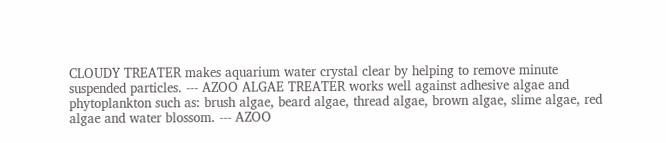CLOUDY TREATER makes aquarium water crystal clear by helping to remove minute suspended particles. --- AZOO ALGAE TREATER works well against adhesive algae and phytoplankton such as: brush algae, beard algae, thread algae, brown algae, slime algae, red algae and water blossom. --- AZOO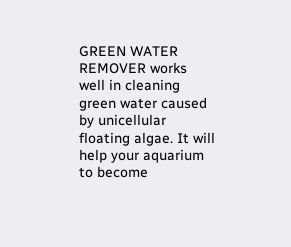GREEN WATER REMOVER works well in cleaning green water caused by unicellular floating algae. It will help your aquarium to become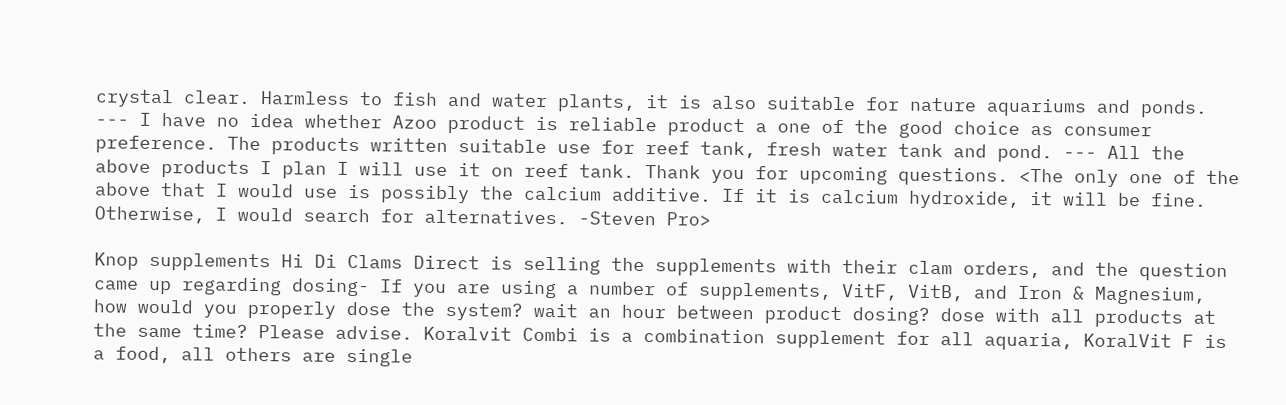crystal clear. Harmless to fish and water plants, it is also suitable for nature aquariums and ponds. --- I have no idea whether Azoo product is reliable product a one of the good choice as consumer preference. The products written suitable use for reef tank, fresh water tank and pond. --- All the above products I plan I will use it on reef tank. Thank you for upcoming questions. <The only one of the above that I would use is possibly the calcium additive. If it is calcium hydroxide, it will be fine. Otherwise, I would search for alternatives. -Steven Pro>

Knop supplements Hi Di Clams Direct is selling the supplements with their clam orders, and the question came up regarding dosing- If you are using a number of supplements, VitF, VitB, and Iron & Magnesium, how would you properly dose the system? wait an hour between product dosing? dose with all products at the same time? Please advise. Koralvit Combi is a combination supplement for all aquaria, KoralVit F is a food, all others are single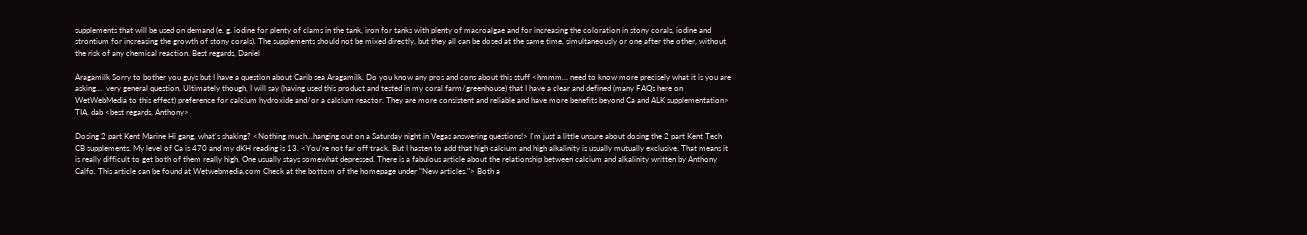supplements that will be used on demand (e. g. iodine for plenty of clams in the tank, iron for tanks with plenty of macroalgae and for increasing the coloration in stony corals, iodine and strontium for increasing the growth of stony corals). The supplements should not be mixed directly, but they all can be dosed at the same time, simultaneously or one after the other, without the risk of any chemical reaction. Best regards, Daniel

Aragamilk Sorry to bother you guys but I have a question about Carib sea Aragamilk. Do you know any pros and cons about this stuff <hmmm... need to know more precisely what it is you are asking...  very general question. Ultimately though, I will say (having used this product and tested in my coral farm/greenhouse) that I have a clear and defined (many FAQs here on WetWebMedia to this effect) preference for calcium hydroxide and/or a calcium reactor. They are more consistent and reliable and have more benefits beyond Ca and ALK supplementation> TIA, dab <best regards, Anthony>

Dosing 2 part Kent Marine Hi gang, what's shaking? <Nothing much...hanging out on a Saturday night in Vegas answering questions!> I'm just a little unsure about dosing the 2 part Kent Tech CB supplements. My level of Ca is 470 and my dKH reading is 13. <You're not far off track. But I hasten to add that high calcium and high alkalinity is usually mutually exclusive. That means it is really difficult to get both of them really high. One usually stays somewhat depressed. There is a fabulous article about the relationship between calcium and alkalinity written by Anthony Calfo. This article can be found at Wetwebmedia.com Check at the bottom of the homepage under "New articles."> Both a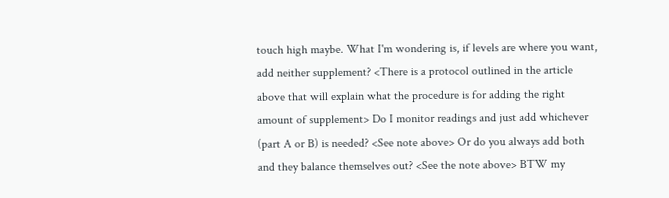touch high maybe. What I'm wondering is, if levels are where you want, add neither supplement? <There is a protocol outlined in the article above that will explain what the procedure is for adding the right amount of supplement> Do I monitor readings and just add whichever (part A or B) is needed? <See note above> Or do you always add both and they balance themselves out? <See the note above> BTW my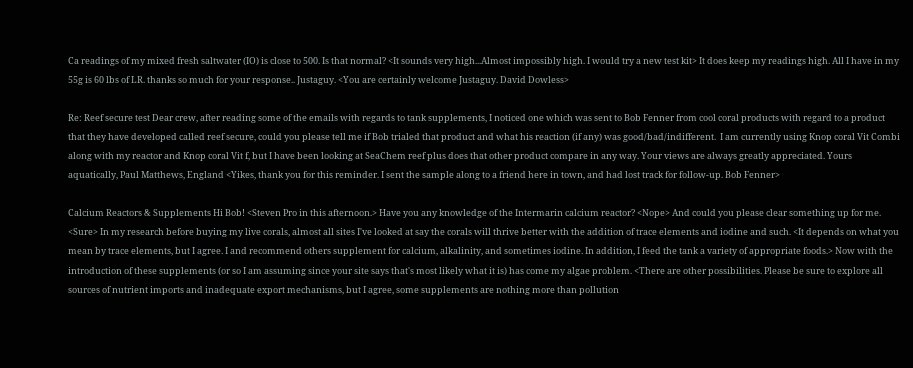Ca readings of my mixed fresh saltwater (IO) is close to 500. Is that normal? <It sounds very high...Almost impossibly high. I would try a new test kit> It does keep my readings high. All I have in my 55g is 60 lbs of LR. thanks so much for your response.. Justaguy. <You are certainly welcome Justaguy. David Dowless>

Re: Reef secure test Dear crew, after reading some of the emails with regards to tank supplements, I noticed one which was sent to Bob Fenner from cool coral products with regard to a product that they have developed called reef secure, could you please tell me if Bob trialed that product and what his reaction (if any) was good/bad/indifferent.  I am currently using Knop coral Vit Combi along with my reactor and Knop coral Vit f, but I have been looking at SeaChem reef plus does that other product compare in any way. Your views are always greatly appreciated. Yours aquatically, Paul Matthews, England <Yikes, thank you for this reminder. I sent the sample along to a friend here in town, and had lost track for follow-up. Bob Fenner>

Calcium Reactors & Supplements Hi Bob! <Steven Pro in this afternoon.> Have you any knowledge of the Intermarin calcium reactor? <Nope> And could you please clear something up for me. <Sure> In my research before buying my live corals, almost all sites I've looked at say the corals will thrive better with the addition of trace elements and iodine and such. <It depends on what you mean by trace elements, but I agree. I and recommend others supplement for calcium, alkalinity, and sometimes iodine. In addition, I feed the tank a variety of appropriate foods.> Now with the introduction of these supplements (or so I am assuming since your site says that's most likely what it is) has come my algae problem. <There are other possibilities. Please be sure to explore all sources of nutrient imports and inadequate export mechanisms, but I agree, some supplements are nothing more than pollution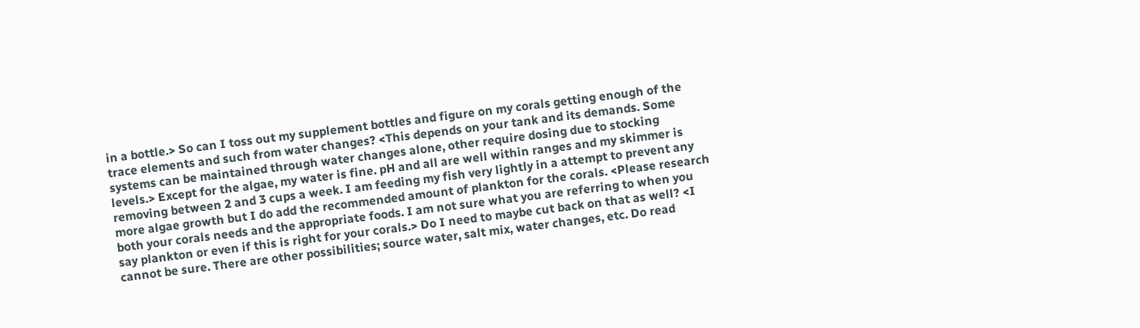in a bottle.> So can I toss out my supplement bottles and figure on my corals getting enough of the trace elements and such from water changes? <This depends on your tank and its demands. Some systems can be maintained through water changes alone, other require dosing due to stocking levels.> Except for the algae, my water is fine. pH and all are well within ranges and my skimmer is removing between 2 and 3 cups a week. I am feeding my fish very lightly in a attempt to prevent any more algae growth but I do add the recommended amount of plankton for the corals. <Please research both your corals needs and the appropriate foods. I am not sure what you are referring to when you say plankton or even if this is right for your corals.> Do I need to maybe cut back on that as well? <I cannot be sure. There are other possibilities; source water, salt mix, water changes, etc. Do read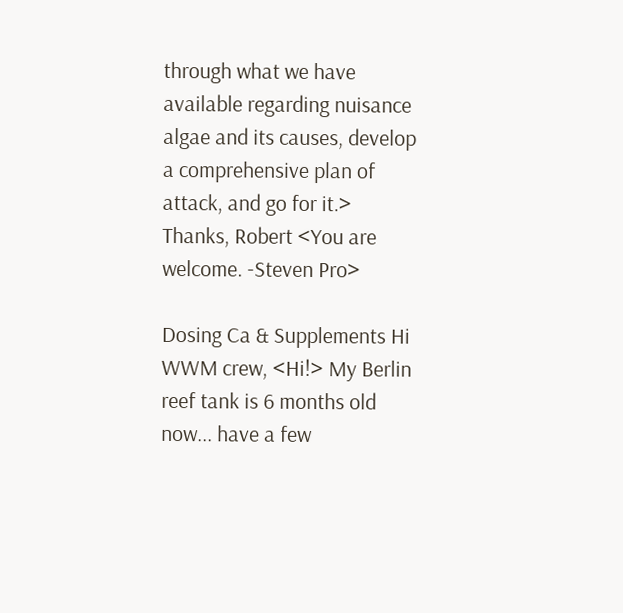through what we have available regarding nuisance algae and its causes, develop a comprehensive plan of attack, and go for it.> Thanks, Robert <You are welcome. -Steven Pro>

Dosing Ca & Supplements Hi WWM crew, <Hi!> My Berlin reef tank is 6 months old now... have a few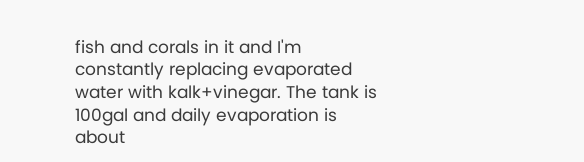fish and corals in it and I'm constantly replacing evaporated water with kalk+vinegar. The tank is 100gal and daily evaporation is about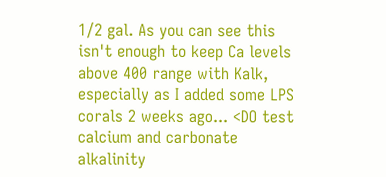1/2 gal. As you can see this isn't enough to keep Ca levels above 400 range with Kalk, especially as I added some LPS corals 2 weeks ago... <DO test calcium and carbonate alkalinity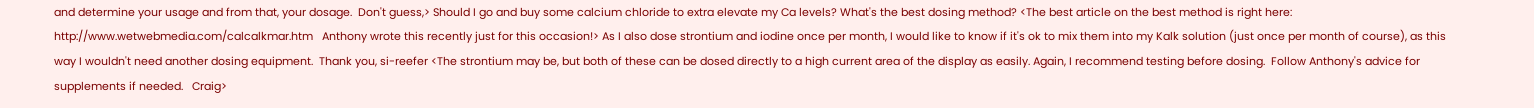and determine your usage and from that, your dosage.  Don't guess,> Should I go and buy some calcium chloride to extra elevate my Ca levels? What's the best dosing method? <The best article on the best method is right here: http://www.wetwebmedia.com/calcalkmar.htm   Anthony wrote this recently just for this occasion!> As I also dose strontium and iodine once per month, I would like to know if it's ok to mix them into my Kalk solution (just once per month of course), as this way I wouldn't need another dosing equipment.  Thank you, si-reefer <The strontium may be, but both of these can be dosed directly to a high current area of the display as easily. Again, I recommend testing before dosing.  Follow Anthony's advice for supplements if needed.   Craig>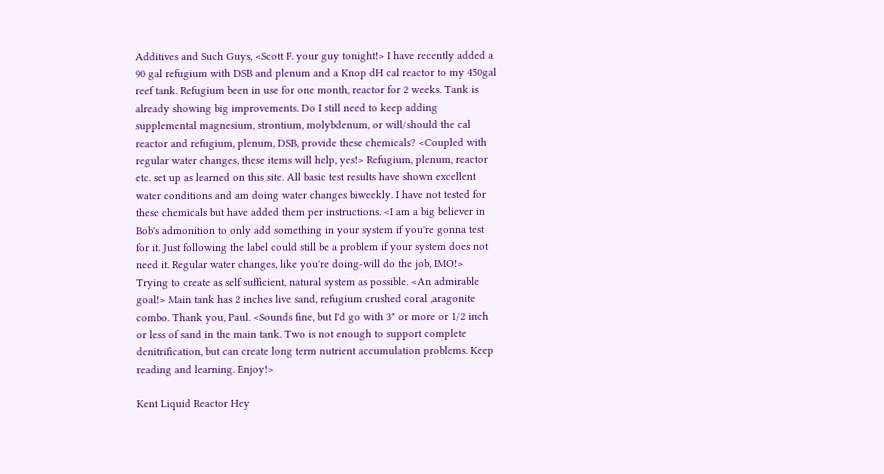Additives and Such Guys, <Scott F. your guy tonight!> I have recently added a 90 gal refugium with DSB and plenum and a Knop dH cal reactor to my 450gal  reef tank. Refugium been in use for one month, reactor for 2 weeks. Tank is already showing big improvements. Do I still need to keep adding supplemental magnesium, strontium, molybdenum, or will/should the cal reactor and refugium, plenum, DSB, provide these chemicals? <Coupled with regular water changes, these items will help, yes!> Refugium, plenum, reactor etc. set up as learned on this site. All basic test results have shown excellent water conditions and am doing water changes biweekly. I have not tested for these chemicals but have added them per instructions. <I am a big believer in Bob's admonition to only add something in your system if you're gonna test for it. Just following the label could still be a problem if your system does not need it. Regular water changes, like you're doing-will do the job, IMO!> Trying to create as self sufficient, natural system as possible. <An admirable goal!> Main tank has 2 inches live sand, refugium crushed coral ,aragonite combo. Thank you, Paul. <Sounds fine, but I'd go with 3" or more or 1/2 inch or less of sand in the main tank. Two is not enough to support complete denitrification, but can create long term nutrient accumulation problems. Keep reading and learning. Enjoy!>

Kent Liquid Reactor Hey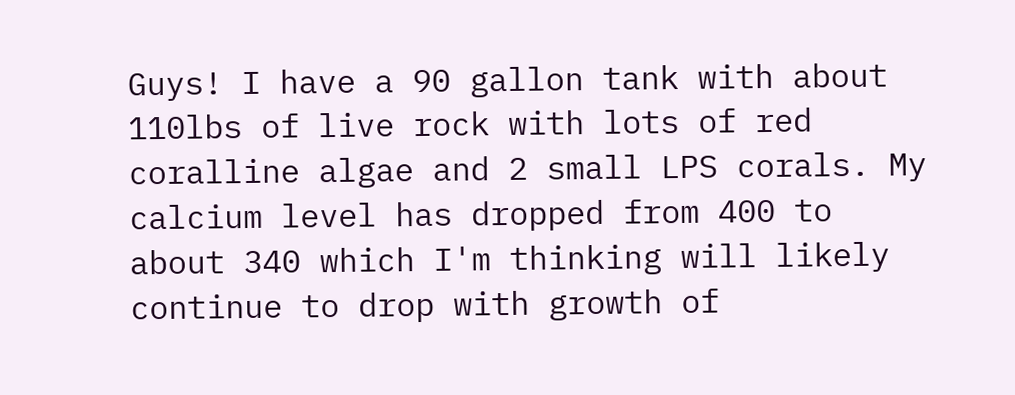Guys! I have a 90 gallon tank with about 110lbs of live rock with lots of red coralline algae and 2 small LPS corals. My calcium level has dropped from 400 to about 340 which I'm thinking will likely continue to drop with growth of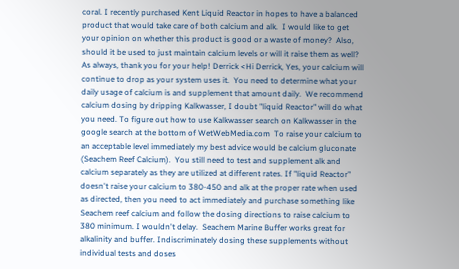coral. I recently purchased Kent Liquid Reactor in hopes to have a balanced product that would take care of both calcium and alk.  I would like to get your opinion on whether this product is good or a waste of money?  Also, should it be used to just maintain calcium levels or will it raise them as well?  As always, thank you for your help! Derrick <Hi Derrick, Yes, your calcium will continue to drop as your system uses it.  You need to determine what your daily usage of calcium is and supplement that amount daily.  We recommend calcium dosing by dripping Kalkwasser, I doubt "liquid Reactor" will do what you need. To figure out how to use Kalkwasser search on Kalkwasser in the google search at the bottom of WetWebMedia.com  To raise your calcium to an acceptable level immediately my best advice would be calcium gluconate (Seachem Reef Calcium).  You still need to test and supplement alk and calcium separately as they are utilized at different rates. If "liquid Reactor" doesn't raise your calcium to 380-450 and alk at the proper rate when used as directed, then you need to act immediately and purchase something like Seachem reef calcium and follow the dosing directions to raise calcium to 380 minimum. I wouldn't delay.  Seachem Marine Buffer works great for alkalinity and buffer. Indiscriminately dosing these supplements without individual tests and doses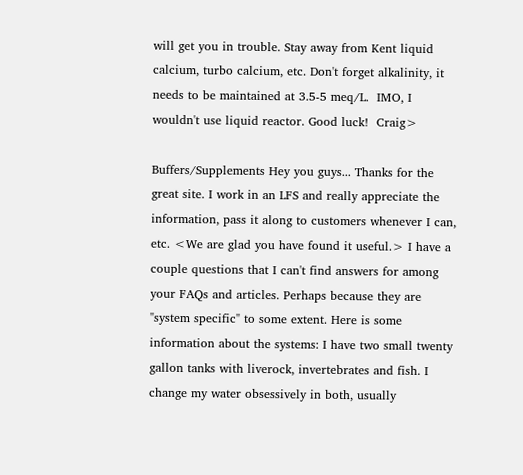will get you in trouble. Stay away from Kent liquid calcium, turbo calcium, etc. Don't forget alkalinity, it needs to be maintained at 3.5-5 meq/L.  IMO, I wouldn't use liquid reactor. Good luck!  Craig>

Buffers/Supplements Hey you guys... Thanks for the great site. I work in an LFS and really appreciate the information, pass it along to customers whenever I can, etc. <We are glad you have found it useful.> I have a couple questions that I can't find answers for among your FAQs and articles. Perhaps because they are "system specific" to some extent. Here is some information about the systems: I have two small twenty gallon tanks with liverock, invertebrates and fish. I change my water obsessively in both, usually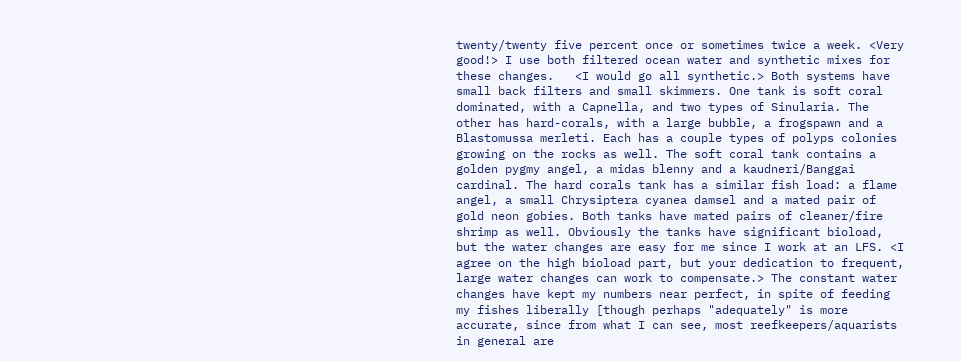twenty/twenty five percent once or sometimes twice a week. <Very good!> I use both filtered ocean water and synthetic mixes for these changes.   <I would go all synthetic.> Both systems have small back filters and small skimmers. One tank is soft coral dominated, with a Capnella, and two types of Sinularia. The other has hard-corals, with a large bubble, a frogspawn and a Blastomussa merleti. Each has a couple types of polyps colonies growing on the rocks as well. The soft coral tank contains a golden pygmy angel, a midas blenny and a kaudneri/Banggai cardinal. The hard corals tank has a similar fish load: a flame angel, a small Chrysiptera cyanea damsel and a mated pair of gold neon gobies. Both tanks have mated pairs of cleaner/fire shrimp as well. Obviously the tanks have significant bioload, but the water changes are easy for me since I work at an LFS. <I agree on the high bioload part, but your dedication to frequent, large water changes can work to compensate.> The constant water changes have kept my numbers near perfect, in spite of feeding my fishes liberally [though perhaps "adequately" is more accurate, since from what I can see, most reefkeepers/aquarists in general are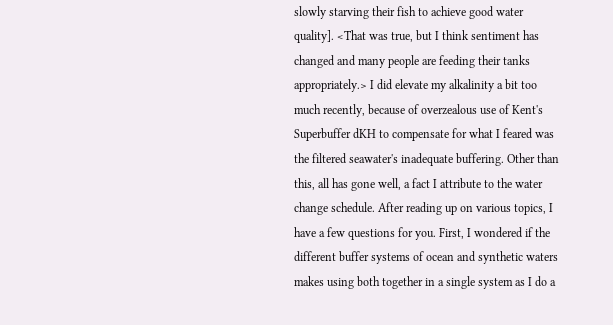slowly starving their fish to achieve good water quality]. <That was true, but I think sentiment has changed and many people are feeding their tanks appropriately.> I did elevate my alkalinity a bit too much recently, because of overzealous use of Kent's Superbuffer dKH to compensate for what I feared was the filtered seawater's inadequate buffering. Other than this, all has gone well, a fact I attribute to the water change schedule. After reading up on various topics, I have a few questions for you. First, I wondered if the different buffer systems of ocean and synthetic waters makes using both together in a single system as I do a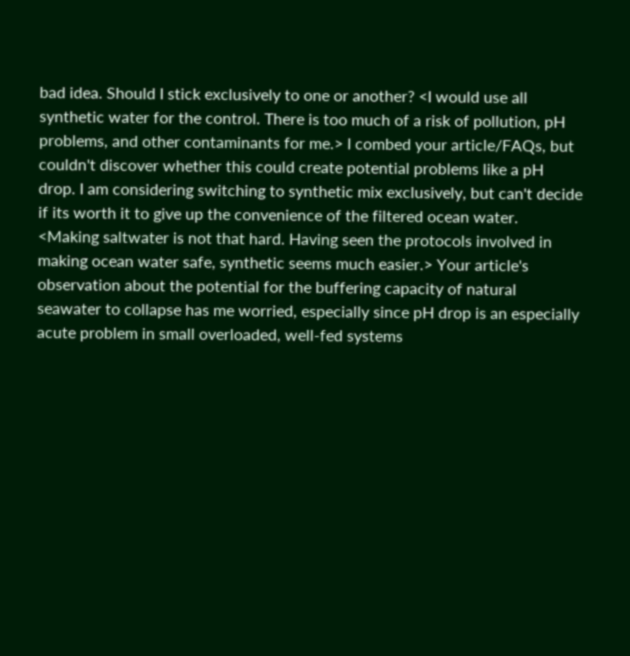bad idea. Should I stick exclusively to one or another? <I would use all synthetic water for the control. There is too much of a risk of pollution, pH problems, and other contaminants for me.> I combed your article/FAQs, but couldn't discover whether this could create potential problems like a pH drop. I am considering switching to synthetic mix exclusively, but can't decide if its worth it to give up the convenience of the filtered ocean water. <Making saltwater is not that hard. Having seen the protocols involved in making ocean water safe, synthetic seems much easier.> Your article's observation about the potential for the buffering capacity of natural seawater to collapse has me worried, especially since pH drop is an especially acute problem in small overloaded, well-fed systems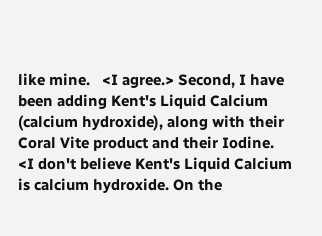like mine.   <I agree.> Second, I have been adding Kent's Liquid Calcium (calcium hydroxide), along with their Coral Vite product and their Iodine. <I don't believe Kent's Liquid Calcium is calcium hydroxide. On the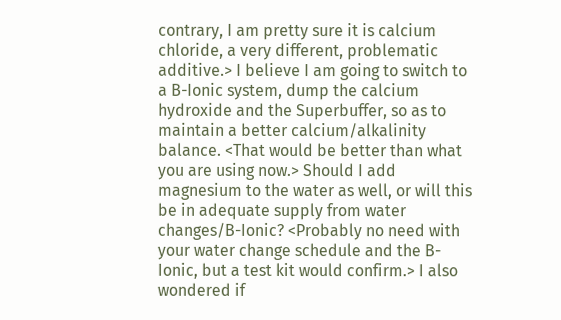contrary, I am pretty sure it is calcium chloride, a very different, problematic additive.> I believe I am going to switch to a B-Ionic system, dump the calcium hydroxide and the Superbuffer, so as to maintain a better calcium/alkalinity balance. <That would be better than what you are using now.> Should I add magnesium to the water as well, or will this be in adequate supply from water changes/B-Ionic? <Probably no need with your water change schedule and the B-Ionic, but a test kit would confirm.> I also wondered if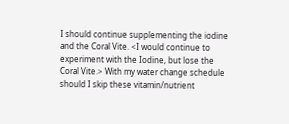I should continue supplementing the iodine and the Coral Vite. <I would continue to experiment with the Iodine, but lose the Coral Vite.> With my water change schedule should I skip these vitamin/nutrient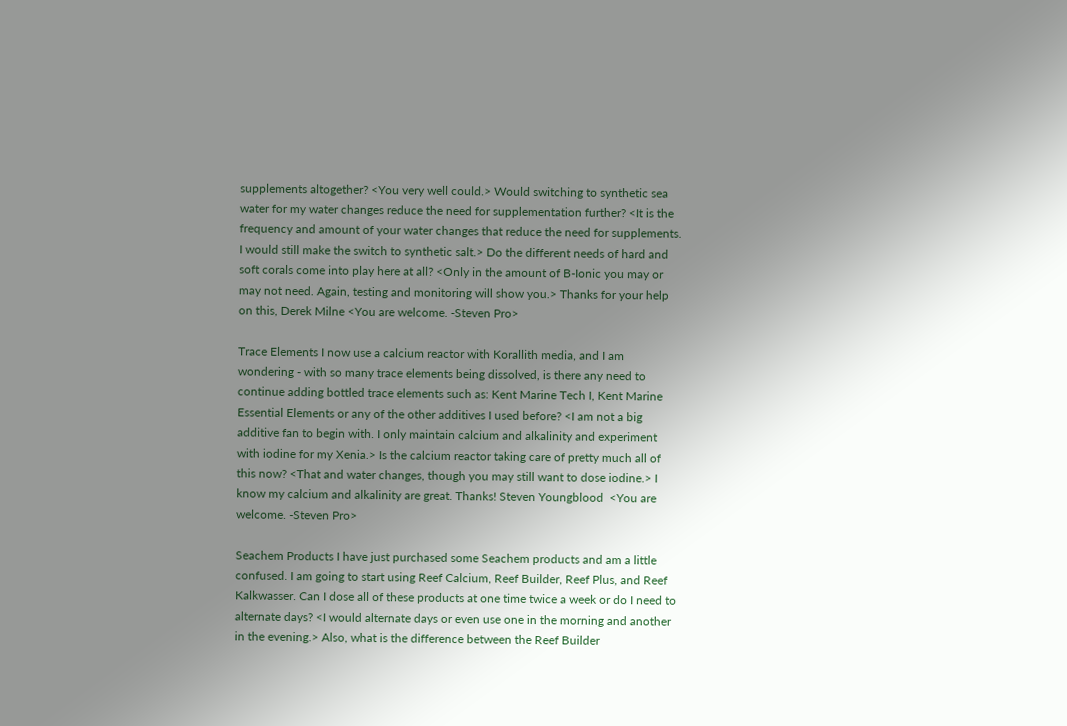supplements altogether? <You very well could.> Would switching to synthetic sea water for my water changes reduce the need for supplementation further? <It is the frequency and amount of your water changes that reduce the need for supplements. I would still make the switch to synthetic salt.> Do the different needs of hard and soft corals come into play here at all? <Only in the amount of B-Ionic you may or may not need. Again, testing and monitoring will show you.> Thanks for your help on this, Derek Milne <You are welcome. -Steven Pro>

Trace Elements I now use a calcium reactor with Korallith media, and I am wondering - with so many trace elements being dissolved, is there any need to continue adding bottled trace elements such as: Kent Marine Tech I, Kent Marine Essential Elements or any of the other additives I used before? <I am not a big additive fan to begin with. I only maintain calcium and alkalinity and experiment with iodine for my Xenia.> Is the calcium reactor taking care of pretty much all of this now? <That and water changes, though you may still want to dose iodine.> I know my calcium and alkalinity are great. Thanks! Steven Youngblood  <You are welcome. -Steven Pro>

Seachem Products I have just purchased some Seachem products and am a little confused. I am going to start using Reef Calcium, Reef Builder, Reef Plus, and Reef Kalkwasser. Can I dose all of these products at one time twice a week or do I need to alternate days? <I would alternate days or even use one in the morning and another in the evening.> Also, what is the difference between the Reef Builder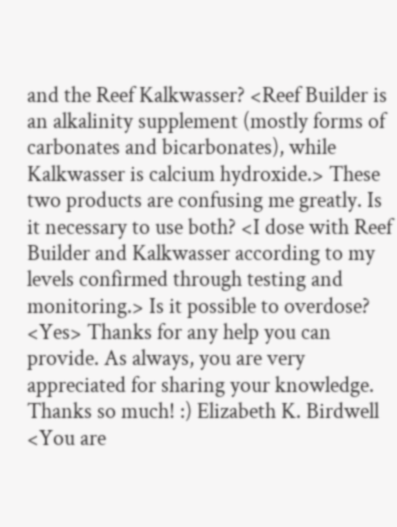and the Reef Kalkwasser? <Reef Builder is an alkalinity supplement (mostly forms of carbonates and bicarbonates), while Kalkwasser is calcium hydroxide.> These two products are confusing me greatly. Is it necessary to use both? <I dose with Reef Builder and Kalkwasser according to my levels confirmed through testing and monitoring.> Is it possible to overdose? <Yes> Thanks for any help you can provide. As always, you are very appreciated for sharing your knowledge. Thanks so much! :) Elizabeth K. Birdwell <You are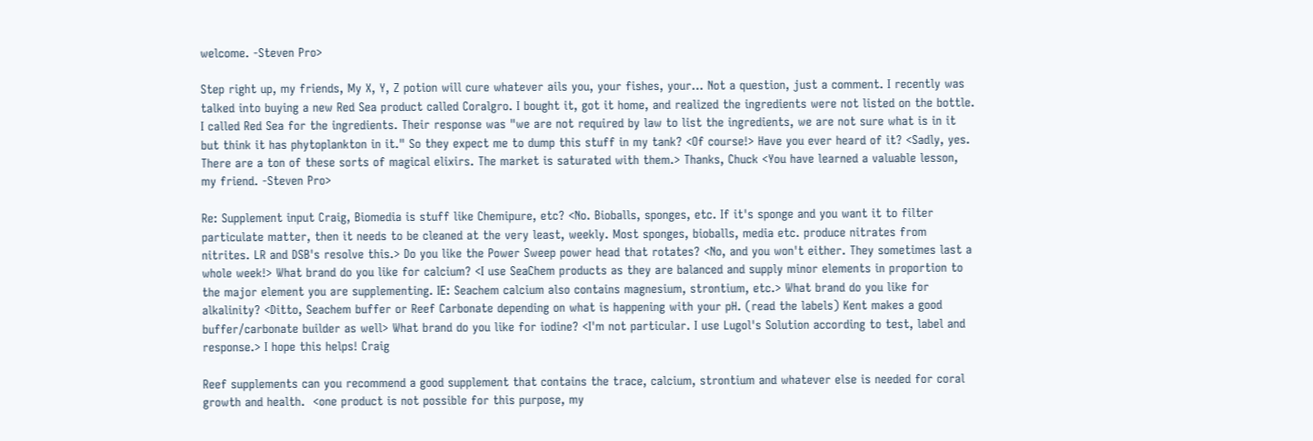welcome. -Steven Pro>

Step right up, my friends, My X, Y, Z potion will cure whatever ails you, your fishes, your... Not a question, just a comment. I recently was talked into buying a new Red Sea product called Coralgro. I bought it, got it home, and realized the ingredients were not listed on the bottle. I called Red Sea for the ingredients. Their response was "we are not required by law to list the ingredients, we are not sure what is in it but think it has phytoplankton in it." So they expect me to dump this stuff in my tank? <Of course!> Have you ever heard of it? <Sadly, yes. There are a ton of these sorts of magical elixirs. The market is saturated with them.> Thanks, Chuck <You have learned a valuable lesson, my friend. -Steven Pro>

Re: Supplement input Craig, Biomedia is stuff like Chemipure, etc? <No. Bioballs, sponges, etc. If it's sponge and you want it to filter particulate matter, then it needs to be cleaned at the very least, weekly. Most sponges, bioballs, media etc. produce nitrates from nitrites. LR and DSB's resolve this.> Do you like the Power Sweep power head that rotates? <No, and you won't either. They sometimes last a whole week!> What brand do you like for calcium? <I use SeaChem products as they are balanced and supply minor elements in proportion to the major element you are supplementing. IE: Seachem calcium also contains magnesium, strontium, etc.> What brand do you like for alkalinity? <Ditto, Seachem buffer or Reef Carbonate depending on what is happening with your pH. (read the labels) Kent makes a good buffer/carbonate builder as well> What brand do you like for iodine? <I'm not particular. I use Lugol's Solution according to test, label and response.> I hope this helps! Craig

Reef supplements can you recommend a good supplement that contains the trace, calcium, strontium and whatever else is needed for coral growth and health.  <one product is not possible for this purpose, my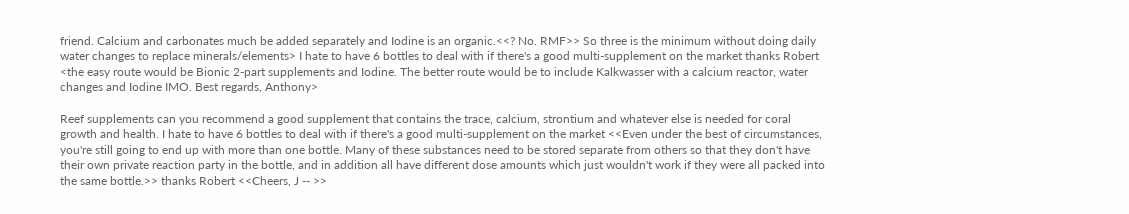friend. Calcium and carbonates much be added separately and Iodine is an organic.<<? No. RMF>> So three is the minimum without doing daily water changes to replace minerals/elements> I hate to have 6 bottles to deal with if there's a good multi-supplement on the market thanks Robert <the easy route would be Bionic 2-part supplements and Iodine. The better route would be to include Kalkwasser with a calcium reactor, water changes and Iodine IMO. Best regards, Anthony>

Reef supplements can you recommend a good supplement that contains the trace, calcium, strontium and whatever else is needed for coral growth and health. I hate to have 6 bottles to deal with if there's a good multi-supplement on the market <<Even under the best of circumstances, you're still going to end up with more than one bottle. Many of these substances need to be stored separate from others so that they don't have their own private reaction party in the bottle, and in addition all have different dose amounts which just wouldn't work if they were all packed into the same bottle.>> thanks Robert <<Cheers, J -- >>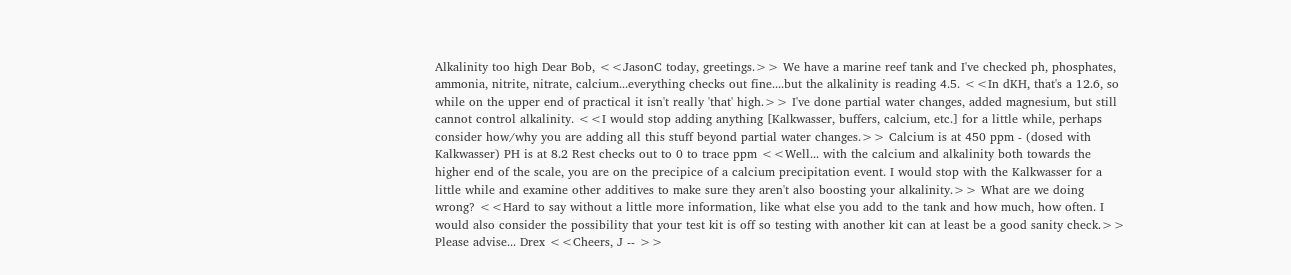Alkalinity too high Dear Bob, <<JasonC today, greetings.>> We have a marine reef tank and I've checked ph, phosphates, ammonia, nitrite, nitrate, calcium...everything checks out fine....but the alkalinity is reading 4.5. <<In dKH, that's a 12.6, so while on the upper end of practical it isn't really 'that' high.>> I've done partial water changes, added magnesium, but still cannot control alkalinity. <<I would stop adding anything [Kalkwasser, buffers, calcium, etc.] for a little while, perhaps consider how/why you are adding all this stuff beyond partial water changes.>> Calcium is at 450 ppm - (dosed with Kalkwasser) PH is at 8.2 Rest checks out to 0 to trace ppm <<Well... with the calcium and alkalinity both towards the higher end of the scale, you are on the precipice of a calcium precipitation event. I would stop with the Kalkwasser for a little while and examine other additives to make sure they aren't also boosting your alkalinity.>> What are we doing wrong? <<Hard to say without a little more information, like what else you add to the tank and how much, how often. I would also consider the possibility that your test kit is off so testing with another kit can at least be a good sanity check.>> Please advise... Drex <<Cheers, J -- >>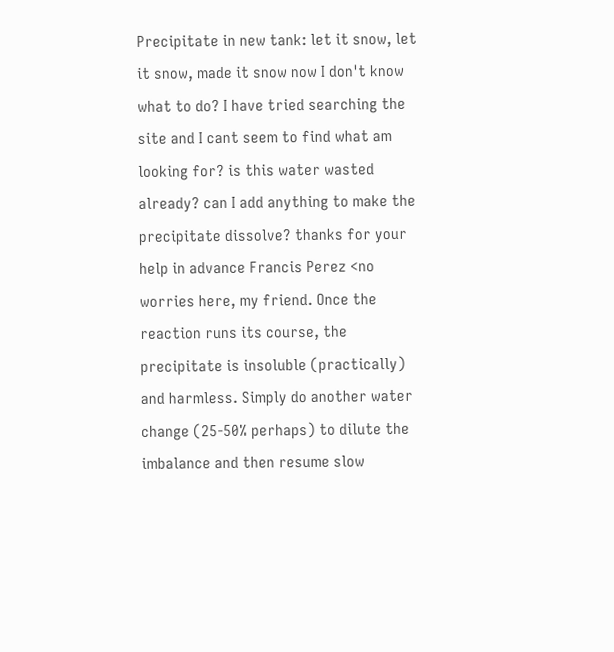Precipitate in new tank: let it snow, let it snow, made it snow now I don't know what to do? I have tried searching the site and I cant seem to find what am looking for? is this water wasted already? can I add anything to make the precipitate dissolve? thanks for your help in advance Francis Perez <no worries here, my friend. Once the reaction runs its course, the precipitate is insoluble (practically) and harmless. Simply do another water change (25-50% perhaps) to dilute the imbalance and then resume slow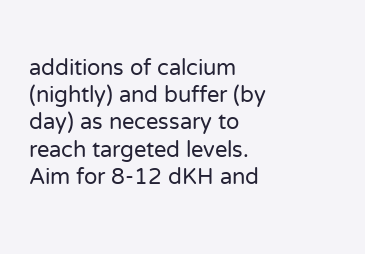additions of calcium (nightly) and buffer (by day) as necessary to reach targeted levels. Aim for 8-12 dKH and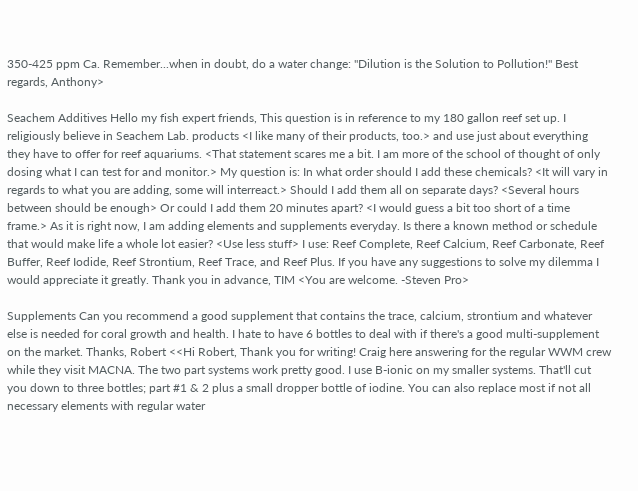350-425 ppm Ca. Remember...when in doubt, do a water change: "Dilution is the Solution to Pollution!" Best regards, Anthony>

Seachem Additives Hello my fish expert friends, This question is in reference to my 180 gallon reef set up. I religiously believe in Seachem Lab. products <I like many of their products, too.> and use just about everything they have to offer for reef aquariums. <That statement scares me a bit. I am more of the school of thought of only dosing what I can test for and monitor.> My question is: In what order should I add these chemicals? <It will vary in regards to what you are adding, some will interreact.> Should I add them all on separate days? <Several hours between should be enough> Or could I add them 20 minutes apart? <I would guess a bit too short of a time frame.> As it is right now, I am adding elements and supplements everyday. Is there a known method or schedule that would make life a whole lot easier? <Use less stuff> I use: Reef Complete, Reef Calcium, Reef Carbonate, Reef Buffer, Reef Iodide, Reef Strontium, Reef Trace, and Reef Plus. If you have any suggestions to solve my dilemma I would appreciate it greatly. Thank you in advance, TIM <You are welcome. -Steven Pro>

Supplements Can you recommend a good supplement that contains the trace, calcium, strontium and whatever else is needed for coral growth and health. I hate to have 6 bottles to deal with if there's a good multi-supplement on the market. Thanks, Robert <<Hi Robert, Thank you for writing! Craig here answering for the regular WWM crew while they visit MACNA. The two part systems work pretty good. I use B-ionic on my smaller systems. That'll cut you down to three bottles; part #1 & 2 plus a small dropper bottle of iodine. You can also replace most if not all necessary elements with regular water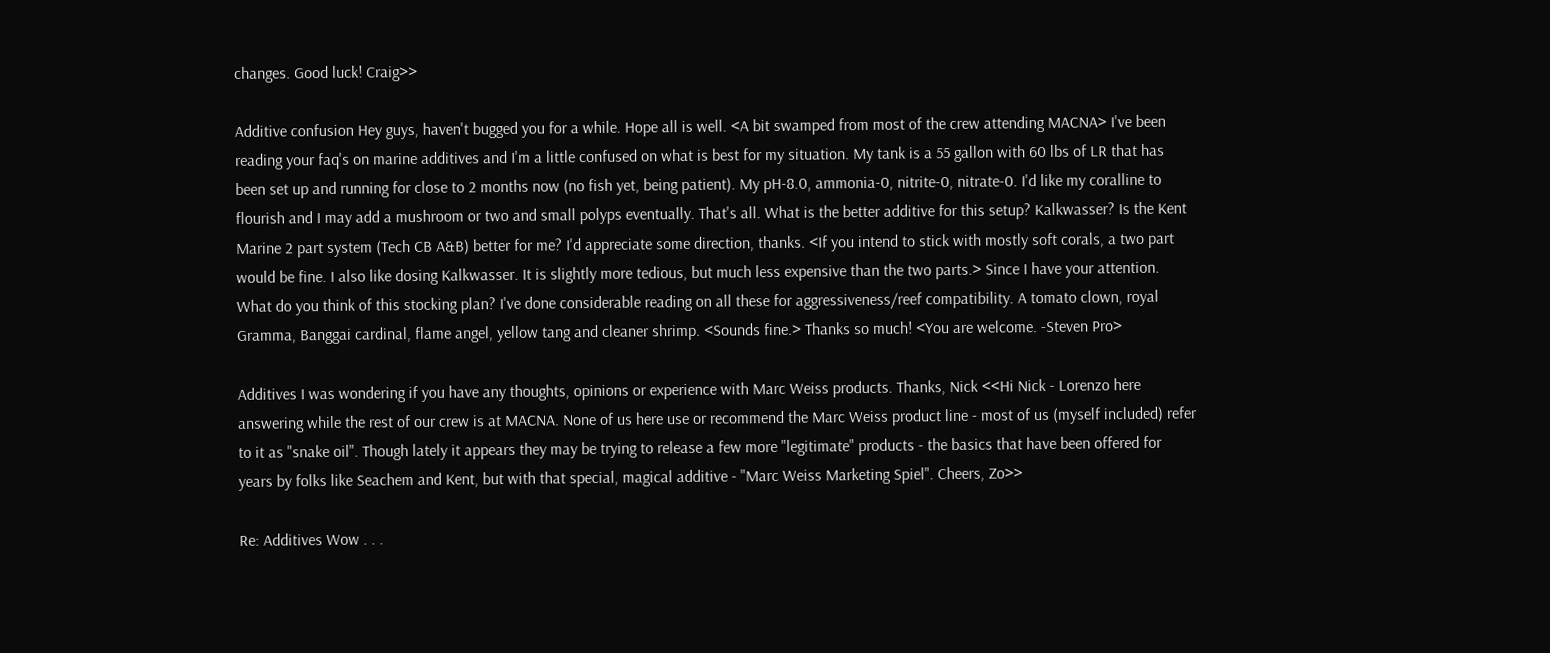changes. Good luck! Craig>>

Additive confusion Hey guys, haven't bugged you for a while. Hope all is well. <A bit swamped from most of the crew attending MACNA> I've been reading your faq's on marine additives and I'm a little confused on what is best for my situation. My tank is a 55 gallon with 60 lbs of LR that has been set up and running for close to 2 months now (no fish yet, being patient). My pH-8.0, ammonia-0, nitrite-0, nitrate-0. I'd like my coralline to flourish and I may add a mushroom or two and small polyps eventually. That's all. What is the better additive for this setup? Kalkwasser? Is the Kent Marine 2 part system (Tech CB A&B) better for me? I'd appreciate some direction, thanks. <If you intend to stick with mostly soft corals, a two part would be fine. I also like dosing Kalkwasser. It is slightly more tedious, but much less expensive than the two parts.> Since I have your attention. What do you think of this stocking plan? I've done considerable reading on all these for aggressiveness/reef compatibility. A tomato clown, royal Gramma, Banggai cardinal, flame angel, yellow tang and cleaner shrimp. <Sounds fine.> Thanks so much! <You are welcome. -Steven Pro>

Additives I was wondering if you have any thoughts, opinions or experience with Marc Weiss products. Thanks, Nick <<Hi Nick - Lorenzo here answering while the rest of our crew is at MACNA. None of us here use or recommend the Marc Weiss product line - most of us (myself included) refer to it as "snake oil". Though lately it appears they may be trying to release a few more "legitimate" products - the basics that have been offered for years by folks like Seachem and Kent, but with that special, magical additive - "Marc Weiss Marketing Spiel". Cheers, Zo>>

Re: Additives Wow . . .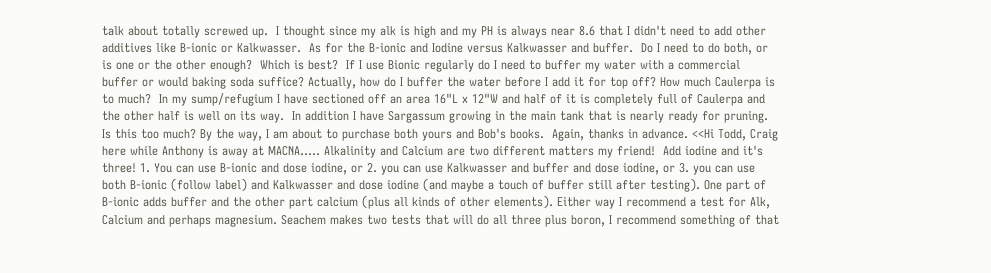talk about totally screwed up.  I thought since my alk is high and my PH is always near 8.6 that I didn't need to add other additives like B-ionic or Kalkwasser.  As for the B-ionic and Iodine versus Kalkwasser and buffer.  Do I need to do both, or is one or the other enough?  Which is best?  If I use Bionic regularly do I need to buffer my water with a commercial buffer or would baking soda suffice? Actually, how do I buffer the water before I add it for top off? How much Caulerpa is to much?  In my sump/refugium I have sectioned off an area 16"L x 12"W and half of it is completely full of Caulerpa and the other half is well on its way.  In addition I have Sargassum growing in the main tank that is nearly ready for pruning.  Is this too much? By the way, I am about to purchase both yours and Bob's books.  Again, thanks in advance. <<Hi Todd, Craig here while Anthony is away at MACNA..... Alkalinity and Calcium are two different matters my friend!  Add iodine and it's three! 1. You can use B-ionic and dose iodine, or 2. you can use Kalkwasser and buffer and dose iodine, or 3. you can use both B-ionic (follow label) and Kalkwasser and dose iodine (and maybe a touch of buffer still after testing). One part of B-ionic adds buffer and the other part calcium (plus all kinds of other elements). Either way I recommend a test for Alk, Calcium and perhaps magnesium. Seachem makes two tests that will do all three plus boron, I recommend something of that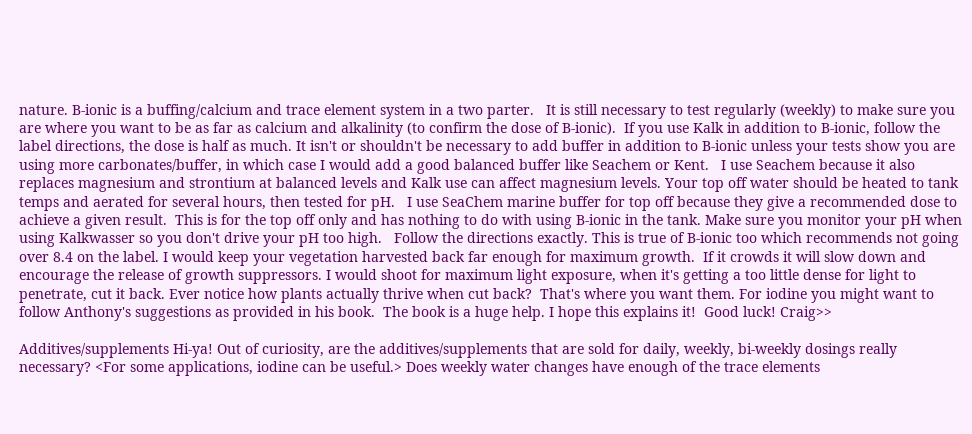nature. B-ionic is a buffing/calcium and trace element system in a two parter.   It is still necessary to test regularly (weekly) to make sure you are where you want to be as far as calcium and alkalinity (to confirm the dose of B-ionic).  If you use Kalk in addition to B-ionic, follow the label directions, the dose is half as much. It isn't or shouldn't be necessary to add buffer in addition to B-ionic unless your tests show you are using more carbonates/buffer, in which case I would add a good balanced buffer like Seachem or Kent.   I use Seachem because it also replaces magnesium and strontium at balanced levels and Kalk use can affect magnesium levels. Your top off water should be heated to tank temps and aerated for several hours, then tested for pH.   I use SeaChem marine buffer for top off because they give a recommended dose to achieve a given result.  This is for the top off only and has nothing to do with using B-ionic in the tank. Make sure you monitor your pH when using Kalkwasser so you don't drive your pH too high.   Follow the directions exactly. This is true of B-ionic too which recommends not going over 8.4 on the label. I would keep your vegetation harvested back far enough for maximum growth.  If it crowds it will slow down and encourage the release of growth suppressors. I would shoot for maximum light exposure, when it's getting a too little dense for light to penetrate, cut it back. Ever notice how plants actually thrive when cut back?  That's where you want them. For iodine you might want to follow Anthony's suggestions as provided in his book.  The book is a huge help. I hope this explains it!  Good luck! Craig>>

Additives/supplements Hi-ya! Out of curiosity, are the additives/supplements that are sold for daily, weekly, bi-weekly dosings really necessary? <For some applications, iodine can be useful.> Does weekly water changes have enough of the trace elements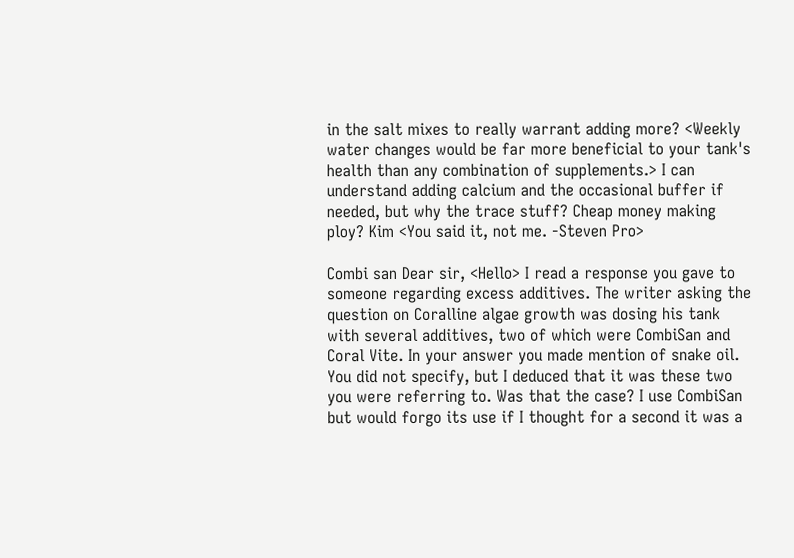in the salt mixes to really warrant adding more? <Weekly water changes would be far more beneficial to your tank's health than any combination of supplements.> I can understand adding calcium and the occasional buffer if needed, but why the trace stuff? Cheap money making ploy? Kim <You said it, not me. -Steven Pro>

Combi san Dear sir, <Hello> I read a response you gave to someone regarding excess additives. The writer asking the question on Coralline algae growth was dosing his tank with several additives, two of which were CombiSan and Coral Vite. In your answer you made mention of snake oil. You did not specify, but I deduced that it was these two you were referring to. Was that the case? I use CombiSan but would forgo its use if I thought for a second it was a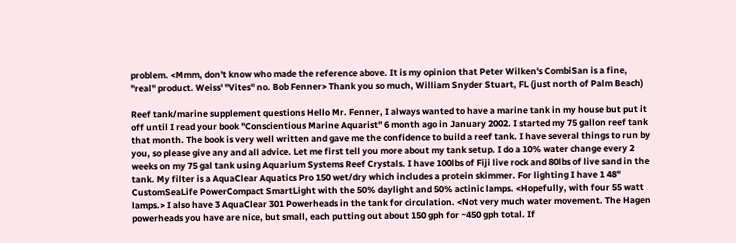problem. <Mmm, don't know who made the reference above. It is my opinion that Peter Wilken's CombiSan is a fine, "real" product. Weiss' "Vites" no. Bob Fenner> Thank you so much, William Snyder Stuart, FL (just north of Palm Beach)

Reef tank/marine supplement questions Hello Mr. Fenner, I always wanted to have a marine tank in my house but put it off until I read your book "Conscientious Marine Aquarist" 6 month ago in January 2002. I started my 75 gallon reef tank that month. The book is very well written and gave me the confidence to build a reef tank. I have several things to run by you, so please give any and all advice. Let me first tell you more about my tank setup. I do a 10% water change every 2 weeks on my 75 gal tank using Aquarium Systems Reef Crystals. I have 100lbs of Fiji live rock and 80lbs of live sand in the tank. My filter is a AquaClear Aquatics Pro 150 wet/dry which includes a protein skimmer. For lighting I have 1 48" CustomSeaLife PowerCompact SmartLight with the 50% daylight and 50% actinic lamps. <Hopefully, with four 55 watt lamps.> I also have 3 AquaClear 301 Powerheads in the tank for circulation. <Not very much water movement. The Hagen powerheads you have are nice, but small, each putting out about 150 gph for ~450 gph total. If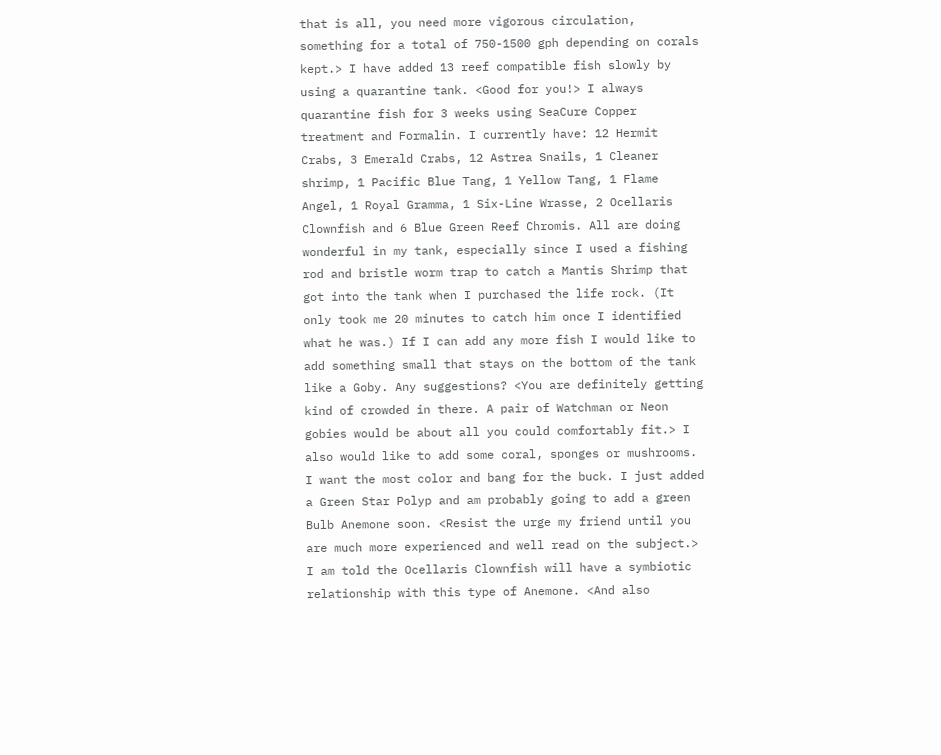that is all, you need more vigorous circulation, something for a total of 750-1500 gph depending on corals kept.> I have added 13 reef compatible fish slowly by using a quarantine tank. <Good for you!> I always quarantine fish for 3 weeks using SeaCure Copper treatment and Formalin. I currently have: 12 Hermit Crabs, 3 Emerald Crabs, 12 Astrea Snails, 1 Cleaner shrimp, 1 Pacific Blue Tang, 1 Yellow Tang, 1 Flame Angel, 1 Royal Gramma, 1 Six-Line Wrasse, 2 Ocellaris Clownfish and 6 Blue Green Reef Chromis. All are doing wonderful in my tank, especially since I used a fishing rod and bristle worm trap to catch a Mantis Shrimp that got into the tank when I purchased the life rock. (It only took me 20 minutes to catch him once I identified what he was.) If I can add any more fish I would like to add something small that stays on the bottom of the tank like a Goby. Any suggestions? <You are definitely getting kind of crowded in there. A pair of Watchman or Neon gobies would be about all you could comfortably fit.> I also would like to add some coral, sponges or mushrooms. I want the most color and bang for the buck. I just added a Green Star Polyp and am probably going to add a green Bulb Anemone soon. <Resist the urge my friend until you are much more experienced and well read on the subject.> I am told the Ocellaris Clownfish will have a symbiotic relationship with this type of Anemone. <And also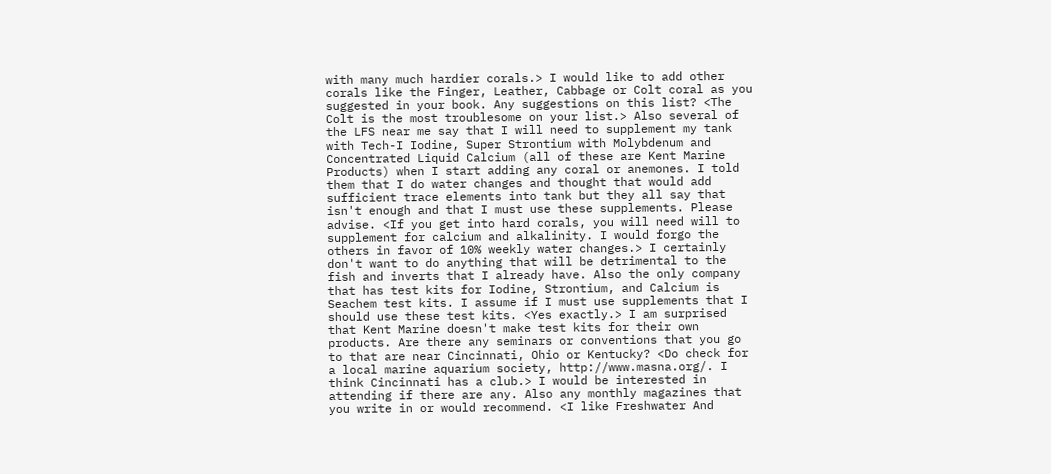with many much hardier corals.> I would like to add other corals like the Finger, Leather, Cabbage or Colt coral as you suggested in your book. Any suggestions on this list? <The Colt is the most troublesome on your list.> Also several of the LFS near me say that I will need to supplement my tank with Tech-I Iodine, Super Strontium with Molybdenum and Concentrated Liquid Calcium (all of these are Kent Marine Products) when I start adding any coral or anemones. I told them that I do water changes and thought that would add sufficient trace elements into tank but they all say that isn't enough and that I must use these supplements. Please advise. <If you get into hard corals, you will need will to supplement for calcium and alkalinity. I would forgo the others in favor of 10% weekly water changes.> I certainly don't want to do anything that will be detrimental to the fish and inverts that I already have. Also the only company that has test kits for Iodine, Strontium, and Calcium is Seachem test kits. I assume if I must use supplements that I should use these test kits. <Yes exactly.> I am surprised that Kent Marine doesn't make test kits for their own products. Are there any seminars or conventions that you go to that are near Cincinnati, Ohio or Kentucky? <Do check for a local marine aquarium society, http://www.masna.org/. I think Cincinnati has a club.> I would be interested in attending if there are any. Also any monthly magazines that you write in or would recommend. <I like Freshwater And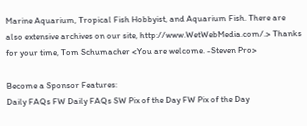Marine Aquarium, Tropical Fish Hobbyist, and Aquarium Fish. There are also extensive archives on our site, http://www.WetWebMedia.com/.> Thanks for your time, Tom Schumacher <You are welcome. -Steven Pro>

Become a Sponsor Features:
Daily FAQs FW Daily FAQs SW Pix of the Day FW Pix of the Day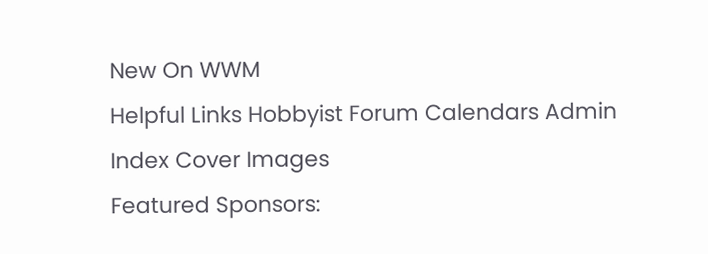New On WWM
Helpful Links Hobbyist Forum Calendars Admin Index Cover Images
Featured Sponsors: